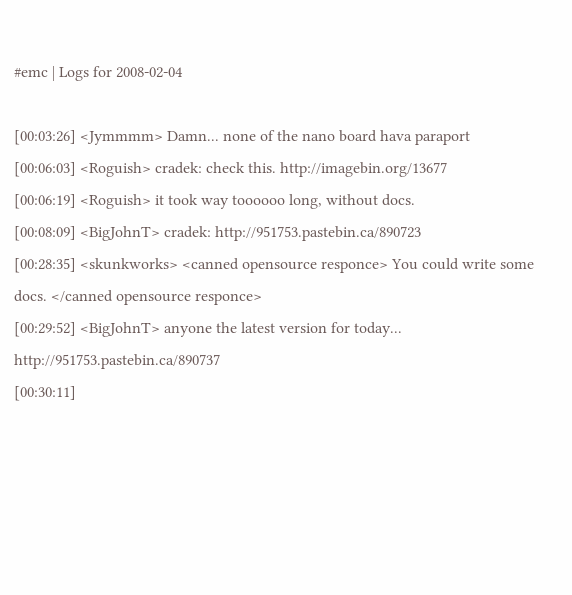#emc | Logs for 2008-02-04

[00:03:26] <Jymmmm> Damn... none of the nano board hava paraport
[00:06:03] <Roguish> cradek: check this. http://imagebin.org/13677
[00:06:19] <Roguish> it took way toooooo long, without docs.
[00:08:09] <BigJohnT> cradek: http://951753.pastebin.ca/890723
[00:28:35] <skunkworks> <canned opensource responce> You could write some docs. </canned opensource responce>
[00:29:52] <BigJohnT> anyone the latest version for today... http://951753.pastebin.ca/890737
[00:30:11]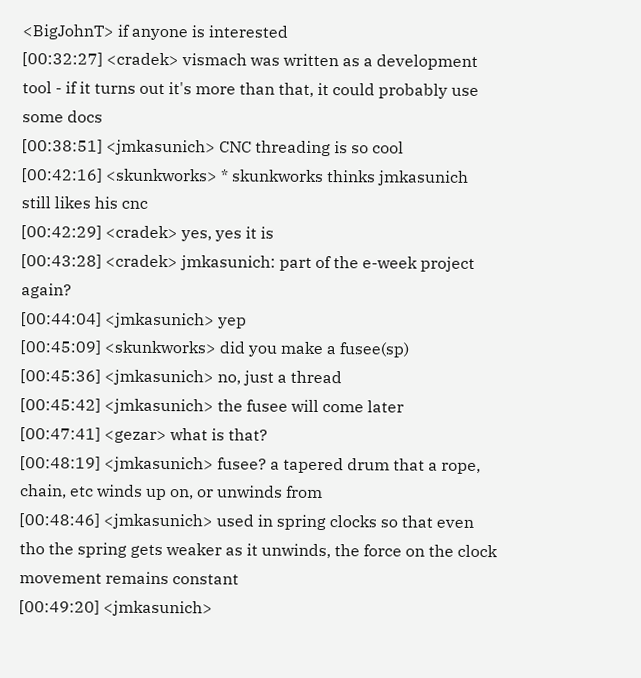<BigJohnT> if anyone is interested
[00:32:27] <cradek> vismach was written as a development tool - if it turns out it's more than that, it could probably use some docs
[00:38:51] <jmkasunich> CNC threading is so cool
[00:42:16] <skunkworks> * skunkworks thinks jmkasunich still likes his cnc
[00:42:29] <cradek> yes, yes it is
[00:43:28] <cradek> jmkasunich: part of the e-week project again?
[00:44:04] <jmkasunich> yep
[00:45:09] <skunkworks> did you make a fusee(sp)
[00:45:36] <jmkasunich> no, just a thread
[00:45:42] <jmkasunich> the fusee will come later
[00:47:41] <gezar> what is that?
[00:48:19] <jmkasunich> fusee? a tapered drum that a rope, chain, etc winds up on, or unwinds from
[00:48:46] <jmkasunich> used in spring clocks so that even tho the spring gets weaker as it unwinds, the force on the clock movement remains constant
[00:49:20] <jmkasunich>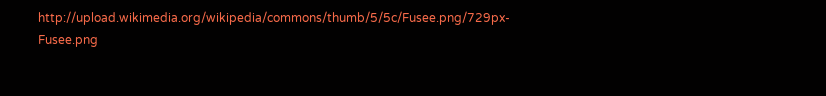http://upload.wikimedia.org/wikipedia/commons/thumb/5/5c/Fusee.png/729px-Fusee.png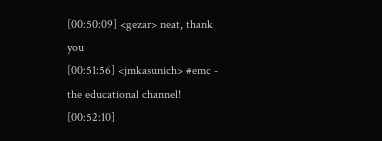[00:50:09] <gezar> neat, thank you
[00:51:56] <jmkasunich> #emc - the educational channel!
[00:52:10]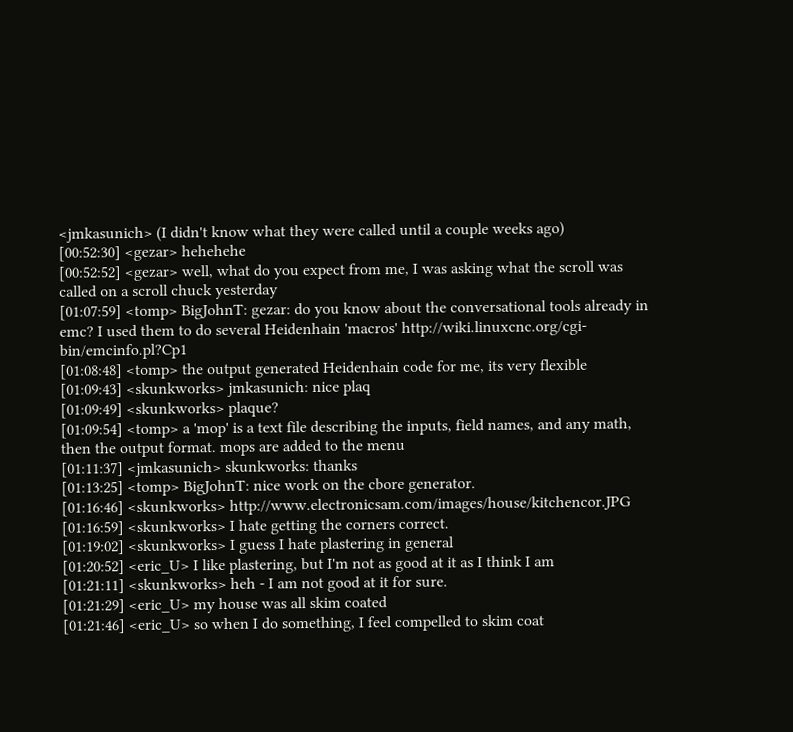<jmkasunich> (I didn't know what they were called until a couple weeks ago)
[00:52:30] <gezar> hehehehe
[00:52:52] <gezar> well, what do you expect from me, I was asking what the scroll was called on a scroll chuck yesterday
[01:07:59] <tomp> BigJohnT: gezar: do you know about the conversational tools already in emc? I used them to do several Heidenhain 'macros' http://wiki.linuxcnc.org/cgi-bin/emcinfo.pl?Cp1
[01:08:48] <tomp> the output generated Heidenhain code for me, its very flexible
[01:09:43] <skunkworks> jmkasunich: nice plaq
[01:09:49] <skunkworks> plaque?
[01:09:54] <tomp> a 'mop' is a text file describing the inputs, field names, and any math, then the output format. mops are added to the menu
[01:11:37] <jmkasunich> skunkworks: thanks
[01:13:25] <tomp> BigJohnT: nice work on the cbore generator.
[01:16:46] <skunkworks> http://www.electronicsam.com/images/house/kitchencor.JPG
[01:16:59] <skunkworks> I hate getting the corners correct.
[01:19:02] <skunkworks> I guess I hate plastering in general
[01:20:52] <eric_U> I like plastering, but I'm not as good at it as I think I am
[01:21:11] <skunkworks> heh - I am not good at it for sure.
[01:21:29] <eric_U> my house was all skim coated
[01:21:46] <eric_U> so when I do something, I feel compelled to skim coat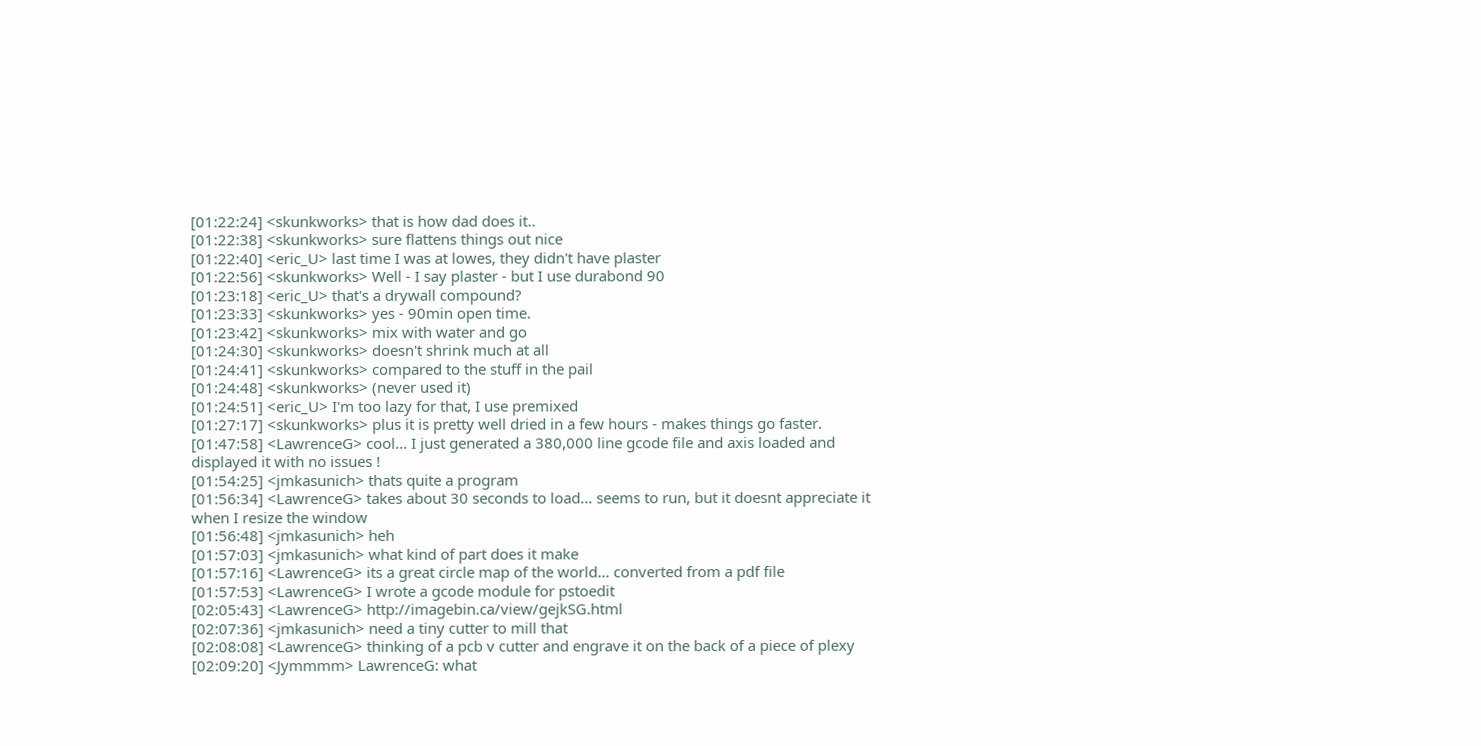[01:22:24] <skunkworks> that is how dad does it..
[01:22:38] <skunkworks> sure flattens things out nice
[01:22:40] <eric_U> last time I was at lowes, they didn't have plaster
[01:22:56] <skunkworks> Well - I say plaster - but I use durabond 90
[01:23:18] <eric_U> that's a drywall compound?
[01:23:33] <skunkworks> yes - 90min open time.
[01:23:42] <skunkworks> mix with water and go
[01:24:30] <skunkworks> doesn't shrink much at all
[01:24:41] <skunkworks> compared to the stuff in the pail
[01:24:48] <skunkworks> (never used it)
[01:24:51] <eric_U> I'm too lazy for that, I use premixed
[01:27:17] <skunkworks> plus it is pretty well dried in a few hours - makes things go faster.
[01:47:58] <LawrenceG> cool... I just generated a 380,000 line gcode file and axis loaded and displayed it with no issues !
[01:54:25] <jmkasunich> thats quite a program
[01:56:34] <LawrenceG> takes about 30 seconds to load... seems to run, but it doesnt appreciate it when I resize the window
[01:56:48] <jmkasunich> heh
[01:57:03] <jmkasunich> what kind of part does it make
[01:57:16] <LawrenceG> its a great circle map of the world... converted from a pdf file
[01:57:53] <LawrenceG> I wrote a gcode module for pstoedit
[02:05:43] <LawrenceG> http://imagebin.ca/view/gejkSG.html
[02:07:36] <jmkasunich> need a tiny cutter to mill that
[02:08:08] <LawrenceG> thinking of a pcb v cutter and engrave it on the back of a piece of plexy
[02:09:20] <Jymmmm> LawrenceG: what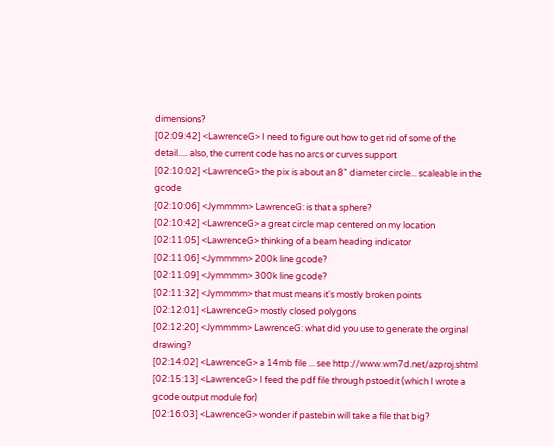dimensions?
[02:09:42] <LawrenceG> I need to figure out how to get rid of some of the detail..... also, the current code has no arcs or curves support
[02:10:02] <LawrenceG> the pix is about an 8" diameter circle... scaleable in the gcode
[02:10:06] <Jymmmm> LawrenceG: is that a sphere?
[02:10:42] <LawrenceG> a great circle map centered on my location
[02:11:05] <LawrenceG> thinking of a beam heading indicator
[02:11:06] <Jymmmm> 200k line gcode?
[02:11:09] <Jymmmm> 300k line gcode?
[02:11:32] <Jymmmm> that must means it's mostly broken points
[02:12:01] <LawrenceG> mostly closed polygons
[02:12:20] <Jymmmm> LawrenceG: what did you use to generate the orginal drawing?
[02:14:02] <LawrenceG> a 14mb file ... see http://www.wm7d.net/azproj.shtml
[02:15:13] <LawrenceG> I feed the pdf file through pstoedit (which I wrote a gcode output module for)
[02:16:03] <LawrenceG> wonder if pastebin will take a file that big?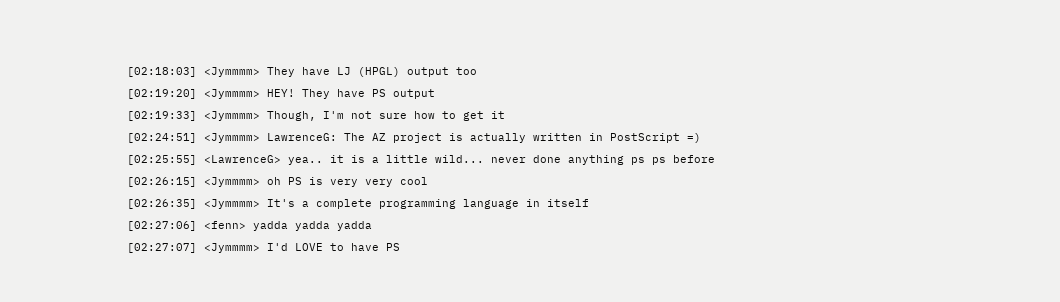[02:18:03] <Jymmmm> They have LJ (HPGL) output too
[02:19:20] <Jymmmm> HEY! They have PS output
[02:19:33] <Jymmmm> Though, I'm not sure how to get it
[02:24:51] <Jymmmm> LawrenceG: The AZ project is actually written in PostScript =)
[02:25:55] <LawrenceG> yea.. it is a little wild... never done anything ps ps before
[02:26:15] <Jymmmm> oh PS is very very cool
[02:26:35] <Jymmmm> It's a complete programming language in itself
[02:27:06] <fenn> yadda yadda yadda
[02:27:07] <Jymmmm> I'd LOVE to have PS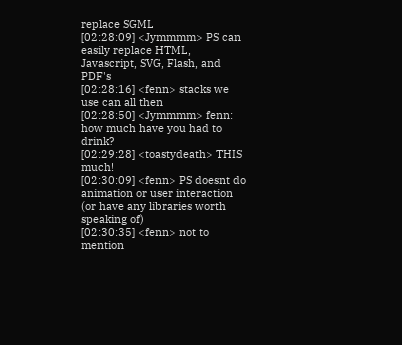replace SGML
[02:28:09] <Jymmmm> PS can easily replace HTML, Javascript, SVG, Flash, and PDF's
[02:28:16] <fenn> stacks we use can all then
[02:28:50] <Jymmmm> fenn: how much have you had to drink?
[02:29:28] <toastydeath> THIS much!
[02:30:09] <fenn> PS doesnt do animation or user interaction (or have any libraries worth speaking of)
[02:30:35] <fenn> not to mention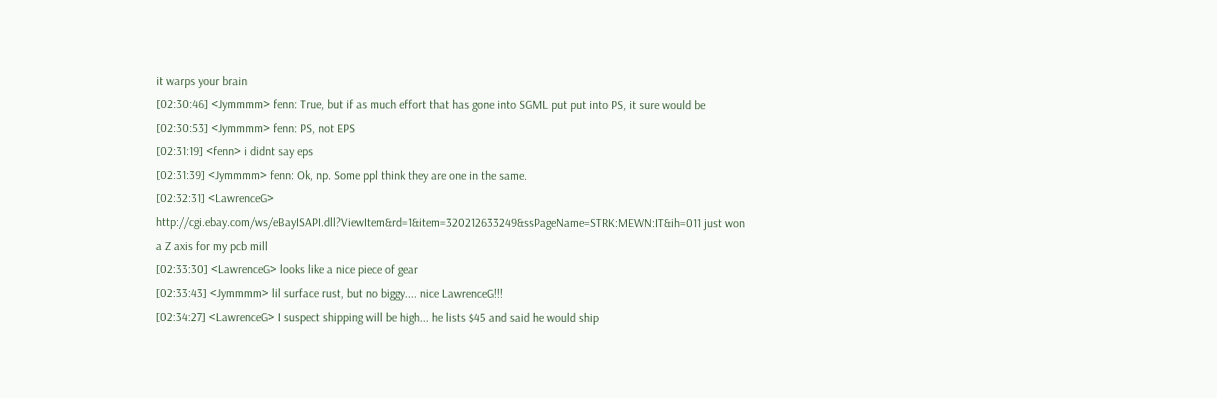it warps your brain
[02:30:46] <Jymmmm> fenn: True, but if as much effort that has gone into SGML put put into PS, it sure would be
[02:30:53] <Jymmmm> fenn: PS, not EPS
[02:31:19] <fenn> i didnt say eps
[02:31:39] <Jymmmm> fenn: Ok, np. Some ppl think they are one in the same.
[02:32:31] <LawrenceG> http://cgi.ebay.com/ws/eBayISAPI.dll?ViewItem&rd=1&item=320212633249&ssPageName=STRK:MEWN:IT&ih=011 just won a Z axis for my pcb mill
[02:33:30] <LawrenceG> looks like a nice piece of gear
[02:33:43] <Jymmmm> lil surface rust, but no biggy.... nice LawrenceG!!!
[02:34:27] <LawrenceG> I suspect shipping will be high... he lists $45 and said he would ship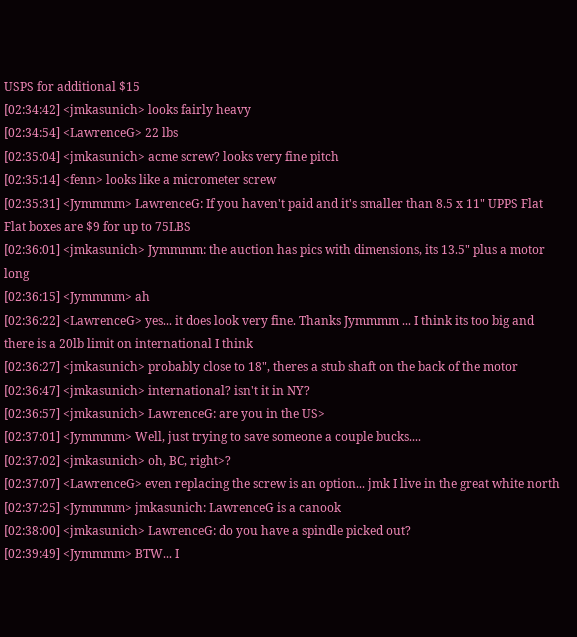USPS for additional $15
[02:34:42] <jmkasunich> looks fairly heavy
[02:34:54] <LawrenceG> 22 lbs
[02:35:04] <jmkasunich> acme screw? looks very fine pitch
[02:35:14] <fenn> looks like a micrometer screw
[02:35:31] <Jymmmm> LawrenceG: If you haven't paid and it's smaller than 8.5 x 11" UPPS Flat Flat boxes are $9 for up to 75LBS
[02:36:01] <jmkasunich> Jymmmm: the auction has pics with dimensions, its 13.5" plus a motor long
[02:36:15] <Jymmmm> ah
[02:36:22] <LawrenceG> yes... it does look very fine. Thanks Jymmmm ... I think its too big and there is a 20lb limit on international I think
[02:36:27] <jmkasunich> probably close to 18", theres a stub shaft on the back of the motor
[02:36:47] <jmkasunich> international? isn't it in NY?
[02:36:57] <jmkasunich> LawrenceG: are you in the US>
[02:37:01] <Jymmmm> Well, just trying to save someone a couple bucks....
[02:37:02] <jmkasunich> oh, BC, right>?
[02:37:07] <LawrenceG> even replacing the screw is an option... jmk I live in the great white north
[02:37:25] <Jymmmm> jmkasunich: LawrenceG is a canook
[02:38:00] <jmkasunich> LawrenceG: do you have a spindle picked out?
[02:39:49] <Jymmmm> BTW... I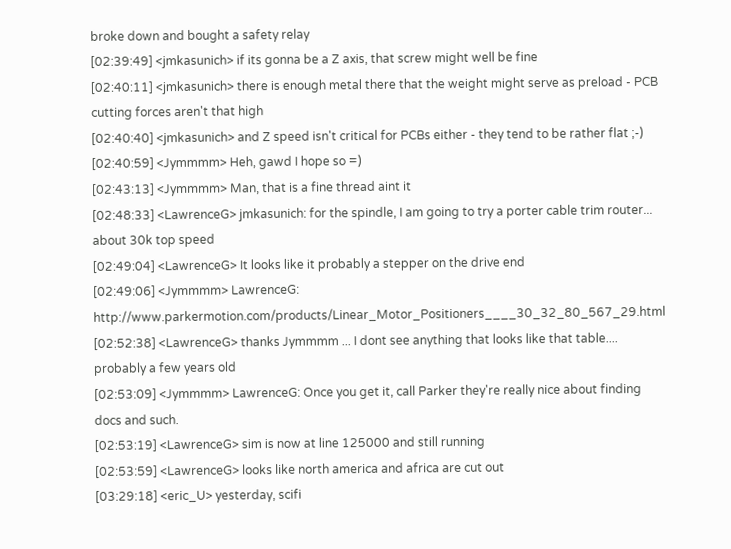broke down and bought a safety relay
[02:39:49] <jmkasunich> if its gonna be a Z axis, that screw might well be fine
[02:40:11] <jmkasunich> there is enough metal there that the weight might serve as preload - PCB cutting forces aren't that high
[02:40:40] <jmkasunich> and Z speed isn't critical for PCBs either - they tend to be rather flat ;-)
[02:40:59] <Jymmmm> Heh, gawd I hope so =)
[02:43:13] <Jymmmm> Man, that is a fine thread aint it
[02:48:33] <LawrenceG> jmkasunich: for the spindle, I am going to try a porter cable trim router... about 30k top speed
[02:49:04] <LawrenceG> It looks like it probably a stepper on the drive end
[02:49:06] <Jymmmm> LawrenceG: http://www.parkermotion.com/products/Linear_Motor_Positioners____30_32_80_567_29.html
[02:52:38] <LawrenceG> thanks Jymmmm ... I dont see anything that looks like that table.... probably a few years old
[02:53:09] <Jymmmm> LawrenceG: Once you get it, call Parker they're really nice about finding docs and such.
[02:53:19] <LawrenceG> sim is now at line 125000 and still running
[02:53:59] <LawrenceG> looks like north america and africa are cut out
[03:29:18] <eric_U> yesterday, scifi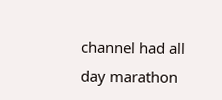channel had all day marathon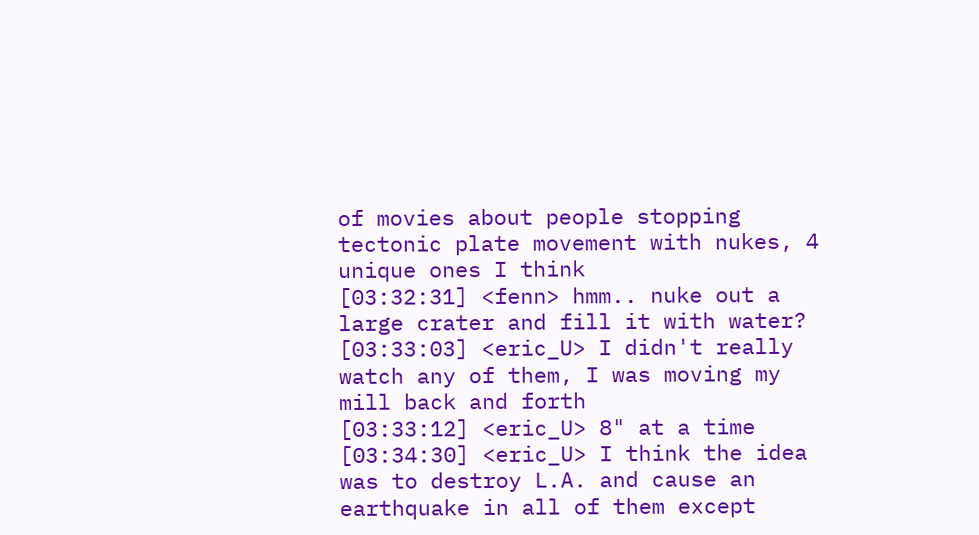of movies about people stopping tectonic plate movement with nukes, 4 unique ones I think
[03:32:31] <fenn> hmm.. nuke out a large crater and fill it with water?
[03:33:03] <eric_U> I didn't really watch any of them, I was moving my mill back and forth
[03:33:12] <eric_U> 8" at a time
[03:34:30] <eric_U> I think the idea was to destroy L.A. and cause an earthquake in all of them except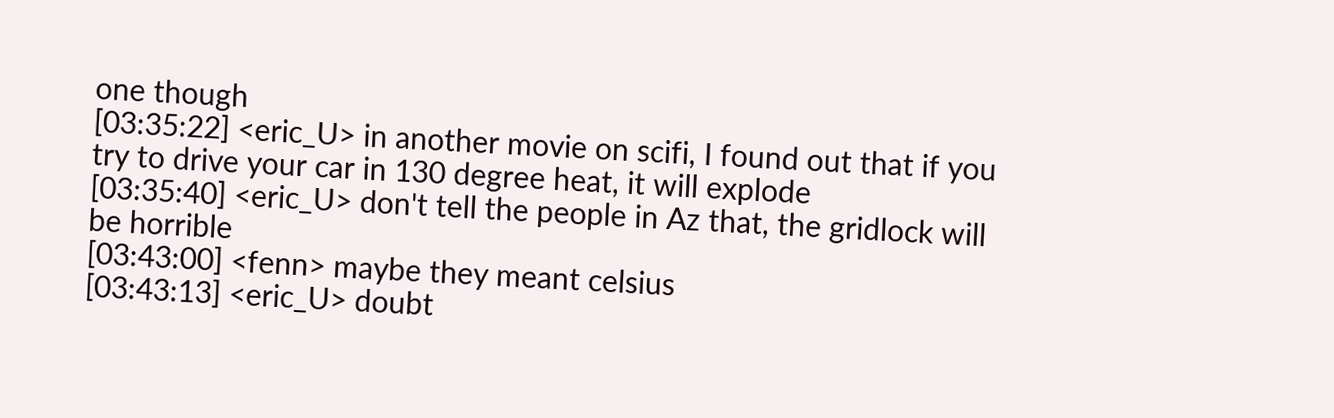one though
[03:35:22] <eric_U> in another movie on scifi, I found out that if you try to drive your car in 130 degree heat, it will explode
[03:35:40] <eric_U> don't tell the people in Az that, the gridlock will be horrible
[03:43:00] <fenn> maybe they meant celsius
[03:43:13] <eric_U> doubt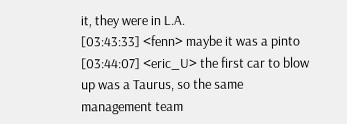it, they were in L.A.
[03:43:33] <fenn> maybe it was a pinto
[03:44:07] <eric_U> the first car to blow up was a Taurus, so the same management team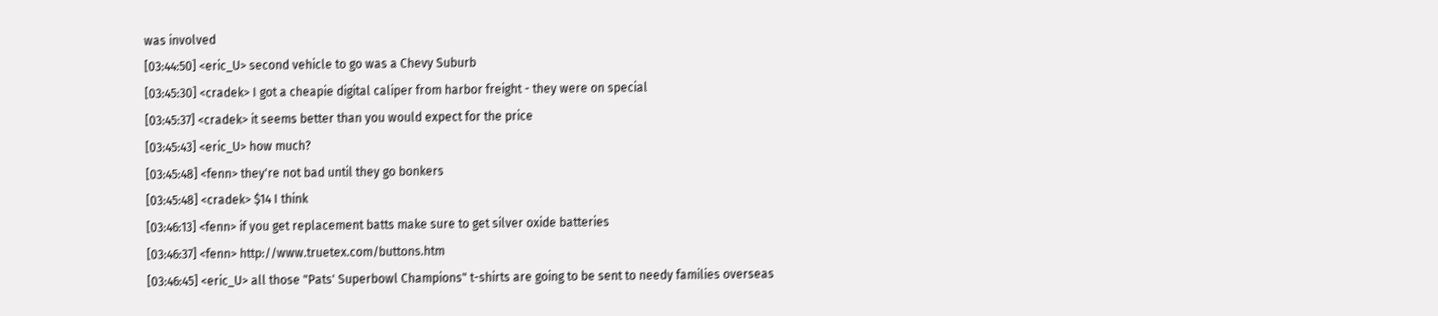was involved
[03:44:50] <eric_U> second vehicle to go was a Chevy Suburb
[03:45:30] <cradek> I got a cheapie digital caliper from harbor freight - they were on special
[03:45:37] <cradek> it seems better than you would expect for the price
[03:45:43] <eric_U> how much?
[03:45:48] <fenn> they're not bad until they go bonkers
[03:45:48] <cradek> $14 I think
[03:46:13] <fenn> if you get replacement batts make sure to get silver oxide batteries
[03:46:37] <fenn> http://www.truetex.com/buttons.htm
[03:46:45] <eric_U> all those "Pats' Superbowl Champions" t-shirts are going to be sent to needy families overseas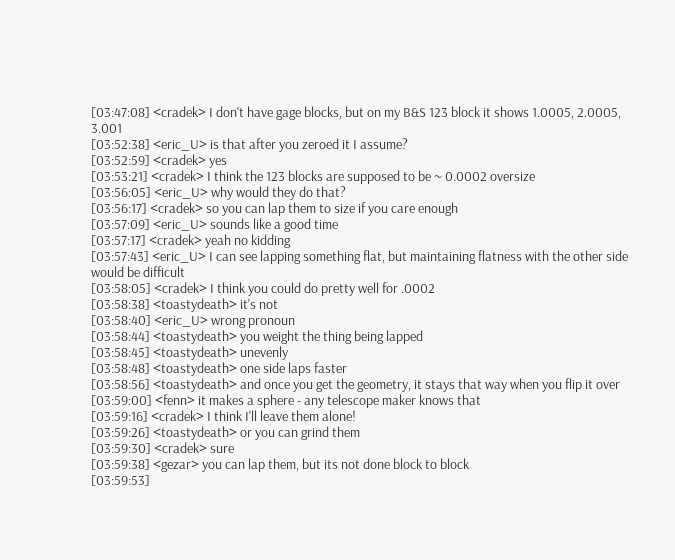[03:47:08] <cradek> I don't have gage blocks, but on my B&S 123 block it shows 1.0005, 2.0005, 3.001
[03:52:38] <eric_U> is that after you zeroed it I assume?
[03:52:59] <cradek> yes
[03:53:21] <cradek> I think the 123 blocks are supposed to be ~ 0.0002 oversize
[03:56:05] <eric_U> why would they do that?
[03:56:17] <cradek> so you can lap them to size if you care enough
[03:57:09] <eric_U> sounds like a good time
[03:57:17] <cradek> yeah no kidding
[03:57:43] <eric_U> I can see lapping something flat, but maintaining flatness with the other side would be difficult
[03:58:05] <cradek> I think you could do pretty well for .0002
[03:58:38] <toastydeath> it's not
[03:58:40] <eric_U> wrong pronoun
[03:58:44] <toastydeath> you weight the thing being lapped
[03:58:45] <toastydeath> unevenly
[03:58:48] <toastydeath> one side laps faster
[03:58:56] <toastydeath> and once you get the geometry, it stays that way when you flip it over
[03:59:00] <fenn> it makes a sphere - any telescope maker knows that
[03:59:16] <cradek> I think I'll leave them alone!
[03:59:26] <toastydeath> or you can grind them
[03:59:30] <cradek> sure
[03:59:38] <gezar> you can lap them, but its not done block to block
[03:59:53]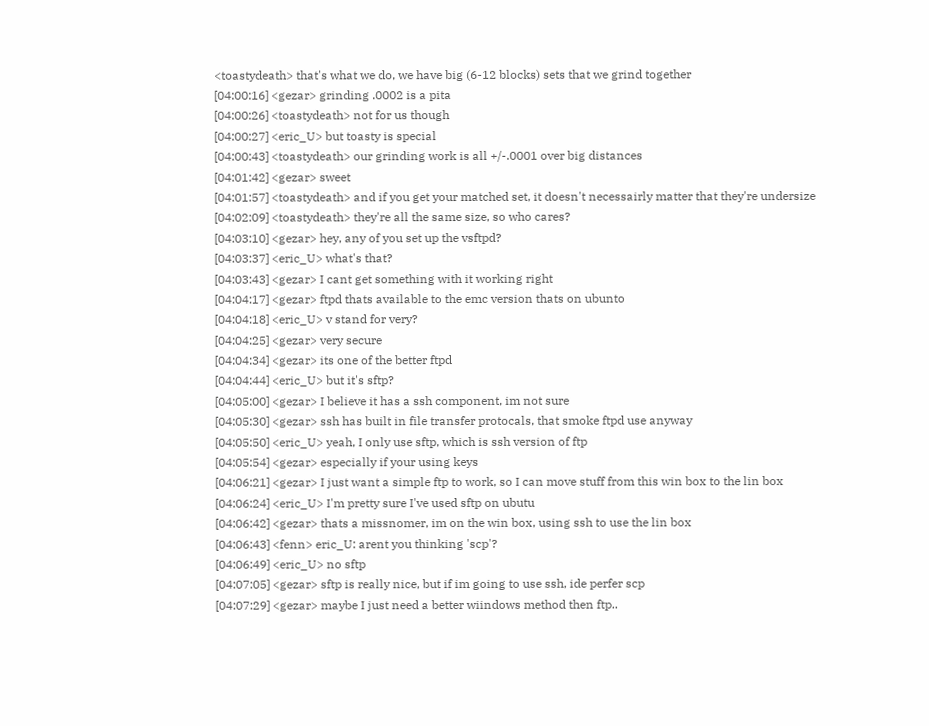<toastydeath> that's what we do, we have big (6-12 blocks) sets that we grind together
[04:00:16] <gezar> grinding .0002 is a pita
[04:00:26] <toastydeath> not for us though
[04:00:27] <eric_U> but toasty is special
[04:00:43] <toastydeath> our grinding work is all +/-.0001 over big distances
[04:01:42] <gezar> sweet
[04:01:57] <toastydeath> and if you get your matched set, it doesn't necessairly matter that they're undersize
[04:02:09] <toastydeath> they're all the same size, so who cares?
[04:03:10] <gezar> hey, any of you set up the vsftpd?
[04:03:37] <eric_U> what's that?
[04:03:43] <gezar> I cant get something with it working right
[04:04:17] <gezar> ftpd thats available to the emc version thats on ubunto
[04:04:18] <eric_U> v stand for very?
[04:04:25] <gezar> very secure
[04:04:34] <gezar> its one of the better ftpd
[04:04:44] <eric_U> but it's sftp?
[04:05:00] <gezar> I believe it has a ssh component, im not sure
[04:05:30] <gezar> ssh has built in file transfer protocals, that smoke ftpd use anyway
[04:05:50] <eric_U> yeah, I only use sftp, which is ssh version of ftp
[04:05:54] <gezar> especially if your using keys
[04:06:21] <gezar> I just want a simple ftp to work, so I can move stuff from this win box to the lin box
[04:06:24] <eric_U> I'm pretty sure I've used sftp on ubutu
[04:06:42] <gezar> thats a missnomer, im on the win box, using ssh to use the lin box
[04:06:43] <fenn> eric_U: arent you thinking 'scp'?
[04:06:49] <eric_U> no sftp
[04:07:05] <gezar> sftp is really nice, but if im going to use ssh, ide perfer scp
[04:07:29] <gezar> maybe I just need a better wiindows method then ftp..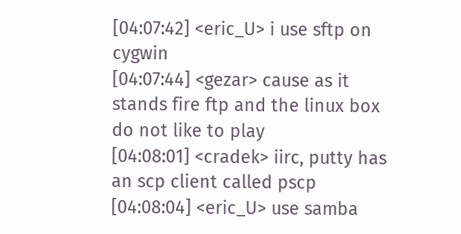[04:07:42] <eric_U> i use sftp on cygwin
[04:07:44] <gezar> cause as it stands fire ftp and the linux box do not like to play
[04:08:01] <cradek> iirc, putty has an scp client called pscp
[04:08:04] <eric_U> use samba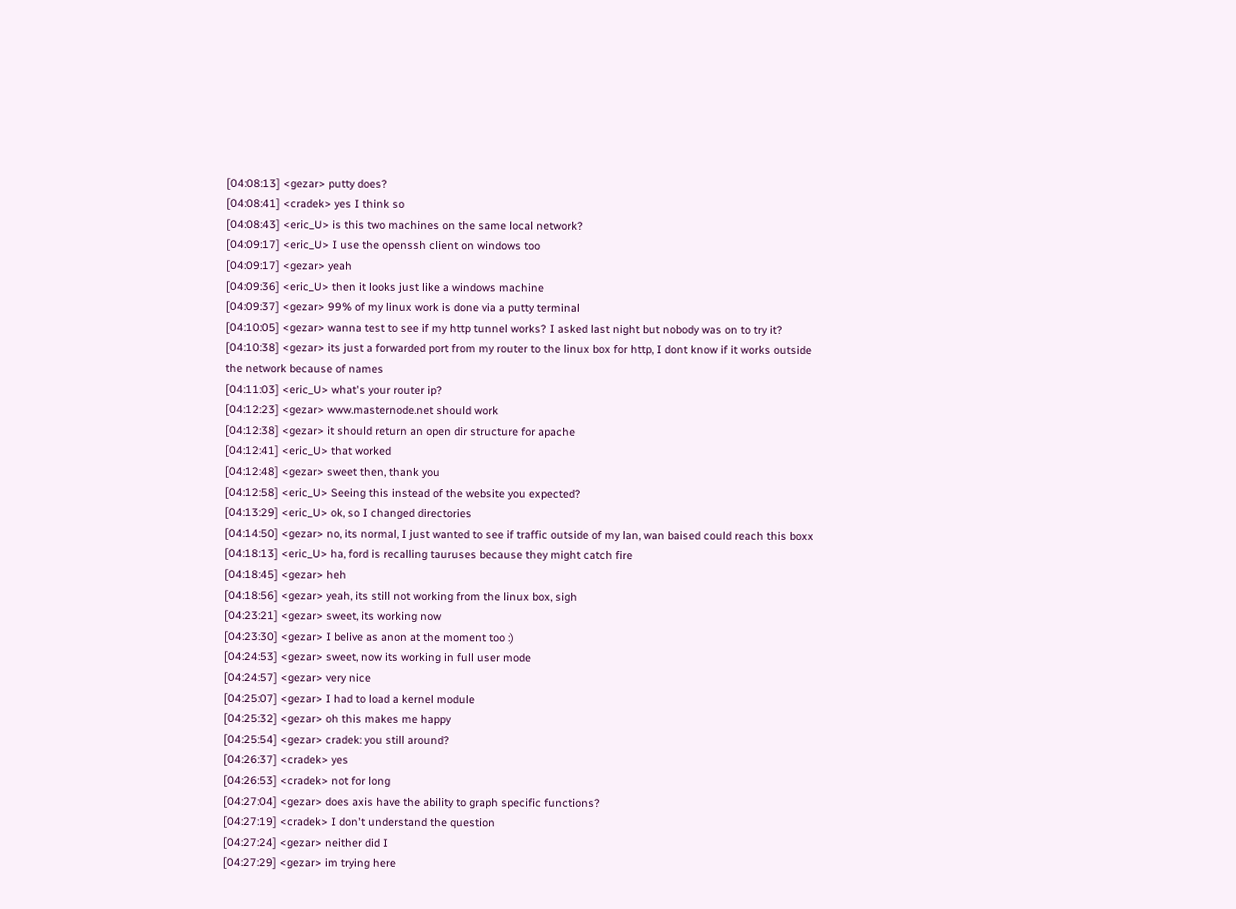[04:08:13] <gezar> putty does?
[04:08:41] <cradek> yes I think so
[04:08:43] <eric_U> is this two machines on the same local network?
[04:09:17] <eric_U> I use the openssh client on windows too
[04:09:17] <gezar> yeah
[04:09:36] <eric_U> then it looks just like a windows machine
[04:09:37] <gezar> 99% of my linux work is done via a putty terminal
[04:10:05] <gezar> wanna test to see if my http tunnel works? I asked last night but nobody was on to try it?
[04:10:38] <gezar> its just a forwarded port from my router to the linux box for http, I dont know if it works outside the network because of names
[04:11:03] <eric_U> what's your router ip?
[04:12:23] <gezar> www.masternode.net should work
[04:12:38] <gezar> it should return an open dir structure for apache
[04:12:41] <eric_U> that worked
[04:12:48] <gezar> sweet then, thank you
[04:12:58] <eric_U> Seeing this instead of the website you expected?
[04:13:29] <eric_U> ok, so I changed directories
[04:14:50] <gezar> no, its normal, I just wanted to see if traffic outside of my lan, wan baised could reach this boxx
[04:18:13] <eric_U> ha, ford is recalling tauruses because they might catch fire
[04:18:45] <gezar> heh
[04:18:56] <gezar> yeah, its still not working from the linux box, sigh
[04:23:21] <gezar> sweet, its working now
[04:23:30] <gezar> I belive as anon at the moment too :)
[04:24:53] <gezar> sweet, now its working in full user mode
[04:24:57] <gezar> very nice
[04:25:07] <gezar> I had to load a kernel module
[04:25:32] <gezar> oh this makes me happy
[04:25:54] <gezar> cradek: you still around?
[04:26:37] <cradek> yes
[04:26:53] <cradek> not for long
[04:27:04] <gezar> does axis have the ability to graph specific functions?
[04:27:19] <cradek> I don't understand the question
[04:27:24] <gezar> neither did I
[04:27:29] <gezar> im trying here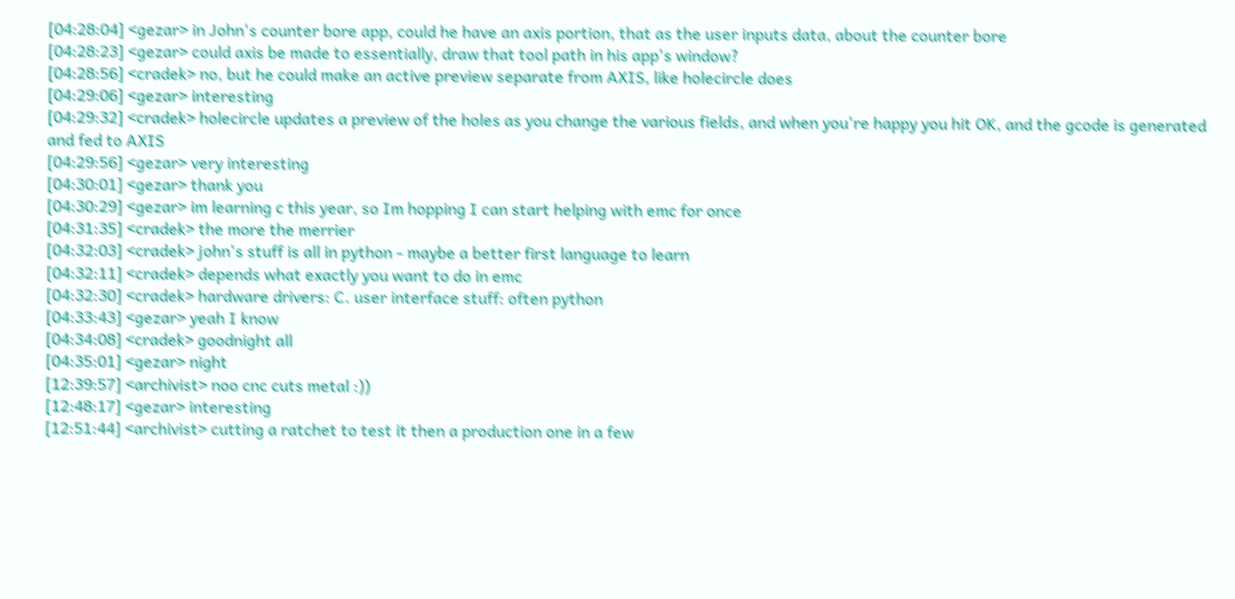[04:28:04] <gezar> in John's counter bore app, could he have an axis portion, that as the user inputs data, about the counter bore
[04:28:23] <gezar> could axis be made to essentially, draw that tool path in his app's window?
[04:28:56] <cradek> no, but he could make an active preview separate from AXIS, like holecircle does
[04:29:06] <gezar> interesting
[04:29:32] <cradek> holecircle updates a preview of the holes as you change the various fields, and when you're happy you hit OK, and the gcode is generated and fed to AXIS
[04:29:56] <gezar> very interesting
[04:30:01] <gezar> thank you
[04:30:29] <gezar> im learning c this year, so Im hopping I can start helping with emc for once
[04:31:35] <cradek> the more the merrier
[04:32:03] <cradek> john's stuff is all in python - maybe a better first language to learn
[04:32:11] <cradek> depends what exactly you want to do in emc
[04:32:30] <cradek> hardware drivers: C. user interface stuff: often python
[04:33:43] <gezar> yeah I know
[04:34:08] <cradek> goodnight all
[04:35:01] <gezar> night
[12:39:57] <archivist> noo cnc cuts metal :))
[12:48:17] <gezar> interesting
[12:51:44] <archivist> cutting a ratchet to test it then a production one in a few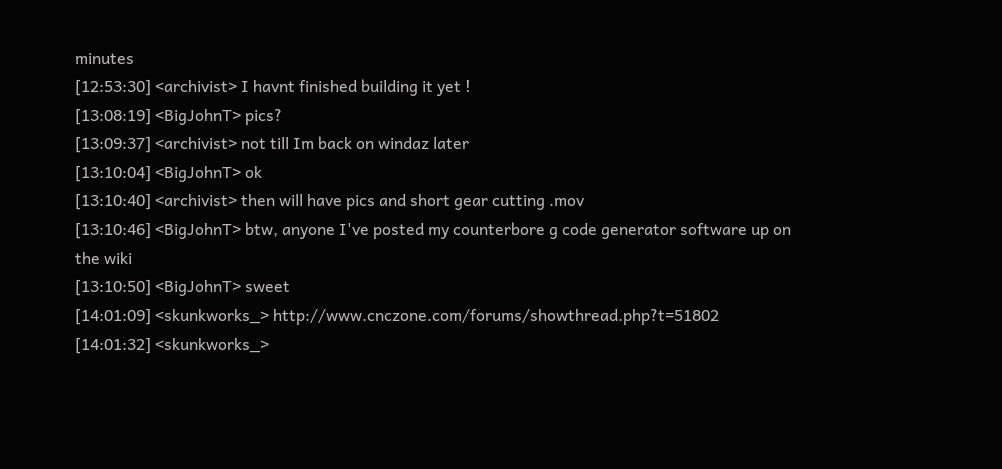minutes
[12:53:30] <archivist> I havnt finished building it yet !
[13:08:19] <BigJohnT> pics?
[13:09:37] <archivist> not till Im back on windaz later
[13:10:04] <BigJohnT> ok
[13:10:40] <archivist> then will have pics and short gear cutting .mov
[13:10:46] <BigJohnT> btw, anyone I've posted my counterbore g code generator software up on the wiki
[13:10:50] <BigJohnT> sweet
[14:01:09] <skunkworks_> http://www.cnczone.com/forums/showthread.php?t=51802
[14:01:32] <skunkworks_>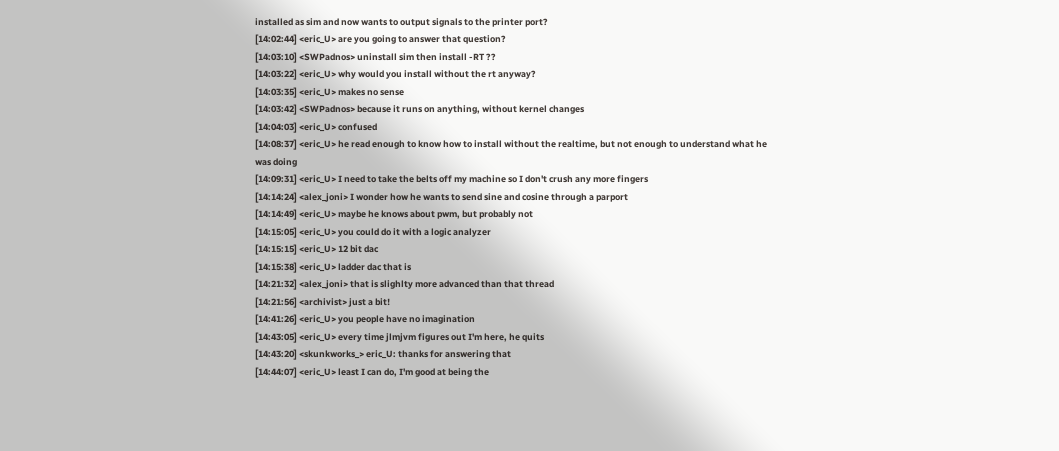installed as sim and now wants to output signals to the printer port?
[14:02:44] <eric_U> are you going to answer that question?
[14:03:10] <SWPadnos> uninstall sim then install -RT ??
[14:03:22] <eric_U> why would you install without the rt anyway?
[14:03:35] <eric_U> makes no sense
[14:03:42] <SWPadnos> because it runs on anything, without kernel changes
[14:04:03] <eric_U> confused
[14:08:37] <eric_U> he read enough to know how to install without the realtime, but not enough to understand what he was doing
[14:09:31] <eric_U> I need to take the belts off my machine so I don't crush any more fingers
[14:14:24] <alex_joni> I wonder how he wants to send sine and cosine through a parport
[14:14:49] <eric_U> maybe he knows about pwm, but probably not
[14:15:05] <eric_U> you could do it with a logic analyzer
[14:15:15] <eric_U> 12 bit dac
[14:15:38] <eric_U> ladder dac that is
[14:21:32] <alex_joni> that is slighlty more advanced than that thread
[14:21:56] <archivist> just a bit!
[14:41:26] <eric_U> you people have no imagination
[14:43:05] <eric_U> every time jlmjvm figures out I'm here, he quits
[14:43:20] <skunkworks_> eric_U: thanks for answering that
[14:44:07] <eric_U> least I can do, I'm good at being the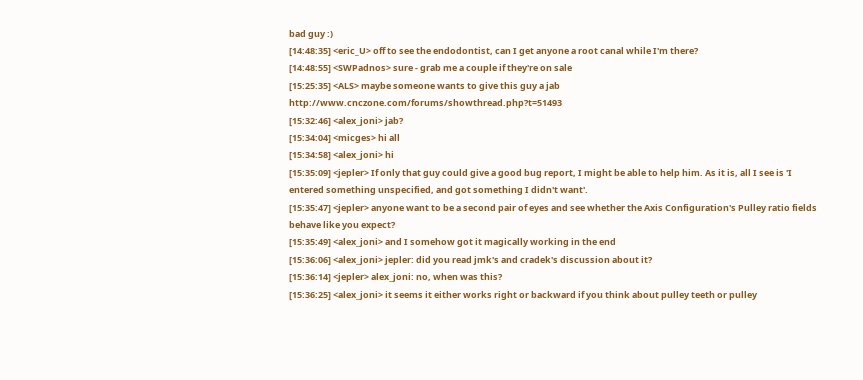bad guy :)
[14:48:35] <eric_U> off to see the endodontist, can I get anyone a root canal while I'm there?
[14:48:55] <SWPadnos> sure - grab me a couple if they're on sale
[15:25:35] <ALS> maybe someone wants to give this guy a jab http://www.cnczone.com/forums/showthread.php?t=51493
[15:32:46] <alex_joni> jab?
[15:34:04] <micges> hi all
[15:34:58] <alex_joni> hi
[15:35:09] <jepler> If only that guy could give a good bug report, I might be able to help him. As it is, all I see is 'I entered something unspecified, and got something I didn't want'.
[15:35:47] <jepler> anyone want to be a second pair of eyes and see whether the Axis Configuration's Pulley ratio fields behave like you expect?
[15:35:49] <alex_joni> and I somehow got it magically working in the end
[15:36:06] <alex_joni> jepler: did you read jmk's and cradek's discussion about it?
[15:36:14] <jepler> alex_joni: no, when was this?
[15:36:25] <alex_joni> it seems it either works right or backward if you think about pulley teeth or pulley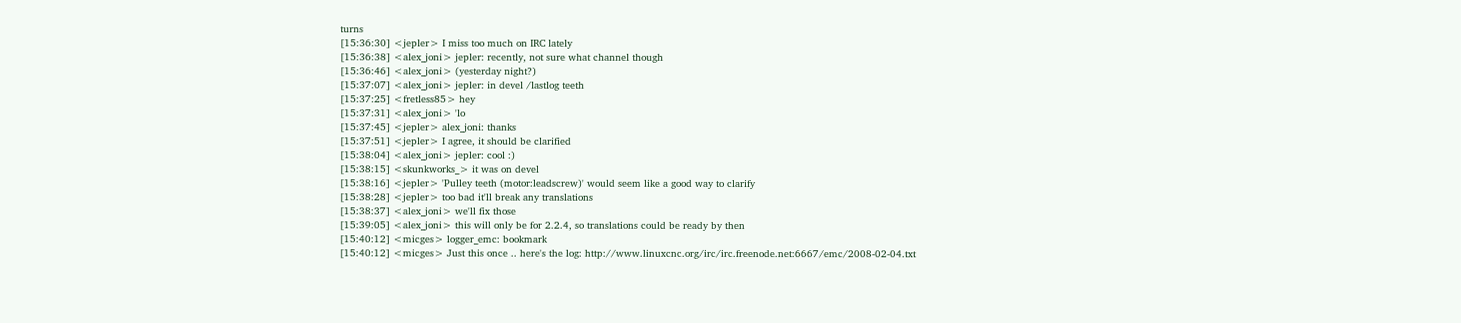turns
[15:36:30] <jepler> I miss too much on IRC lately
[15:36:38] <alex_joni> jepler: recently, not sure what channel though
[15:36:46] <alex_joni> (yesterday night?)
[15:37:07] <alex_joni> jepler: in devel /lastlog teeth
[15:37:25] <fretless85> hey
[15:37:31] <alex_joni> 'lo
[15:37:45] <jepler> alex_joni: thanks
[15:37:51] <jepler> I agree, it should be clarified
[15:38:04] <alex_joni> jepler: cool :)
[15:38:15] <skunkworks_> it was on devel
[15:38:16] <jepler> 'Pulley teeth (motor:leadscrew)' would seem like a good way to clarify
[15:38:28] <jepler> too bad it'll break any translations
[15:38:37] <alex_joni> we'll fix those
[15:39:05] <alex_joni> this will only be for 2.2.4, so translations could be ready by then
[15:40:12] <micges> logger_emc: bookmark
[15:40:12] <micges> Just this once .. here's the log: http://www.linuxcnc.org/irc/irc.freenode.net:6667/emc/2008-02-04.txt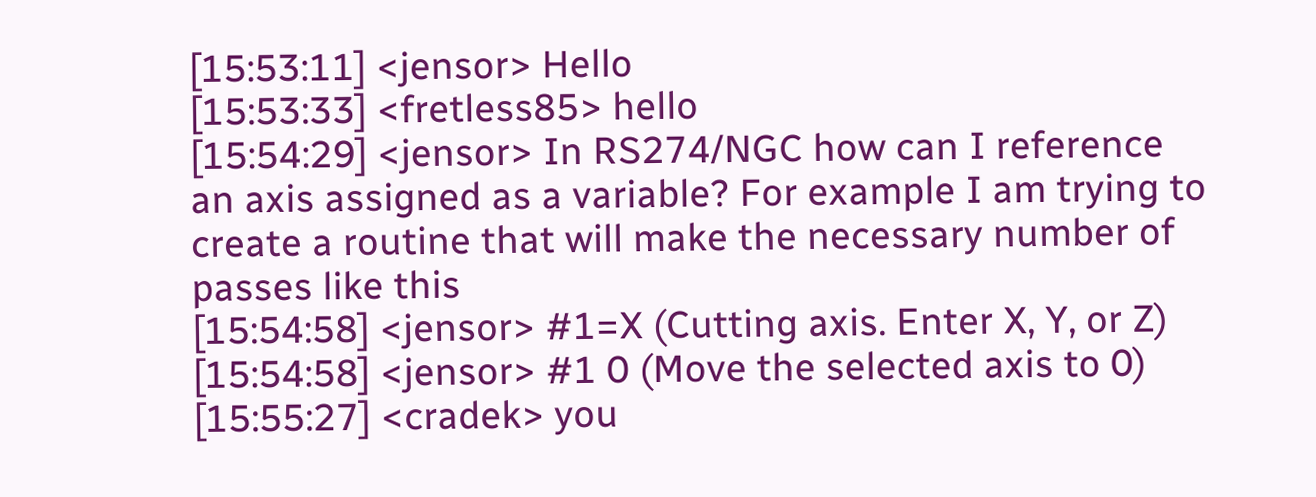[15:53:11] <jensor> Hello
[15:53:33] <fretless85> hello
[15:54:29] <jensor> In RS274/NGC how can I reference an axis assigned as a variable? For example I am trying to create a routine that will make the necessary number of passes like this
[15:54:58] <jensor> #1=X (Cutting axis. Enter X, Y, or Z)
[15:54:58] <jensor> #1 0 (Move the selected axis to 0)
[15:55:27] <cradek> you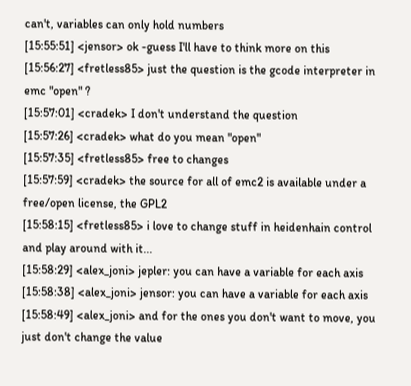can't, variables can only hold numbers
[15:55:51] <jensor> ok -guess I'll have to think more on this
[15:56:27] <fretless85> just the question is the gcode interpreter in emc "open" ?
[15:57:01] <cradek> I don't understand the question
[15:57:26] <cradek> what do you mean "open"
[15:57:35] <fretless85> free to changes
[15:57:59] <cradek> the source for all of emc2 is available under a free/open license, the GPL2
[15:58:15] <fretless85> i love to change stuff in heidenhain control and play around with it...
[15:58:29] <alex_joni> jepler: you can have a variable for each axis
[15:58:38] <alex_joni> jensor: you can have a variable for each axis
[15:58:49] <alex_joni> and for the ones you don't want to move, you just don't change the value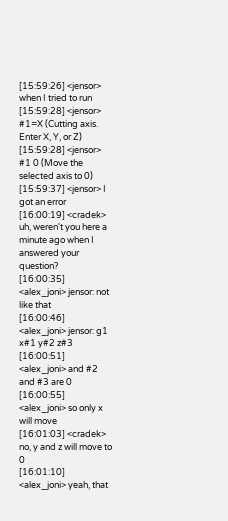[15:59:26] <jensor> when I tried to run
[15:59:28] <jensor> #1=X (Cutting axis. Enter X, Y, or Z)
[15:59:28] <jensor> #1 0 (Move the selected axis to 0)
[15:59:37] <jensor> I got an error
[16:00:19] <cradek> uh, weren't you here a minute ago when I answered your question?
[16:00:35] <alex_joni> jensor: not like that
[16:00:46] <alex_joni> jensor: g1 x#1 y#2 z#3
[16:00:51] <alex_joni> and #2 and #3 are 0
[16:00:55] <alex_joni> so only x will move
[16:01:03] <cradek> no, y and z will move to 0
[16:01:10] <alex_joni> yeah, that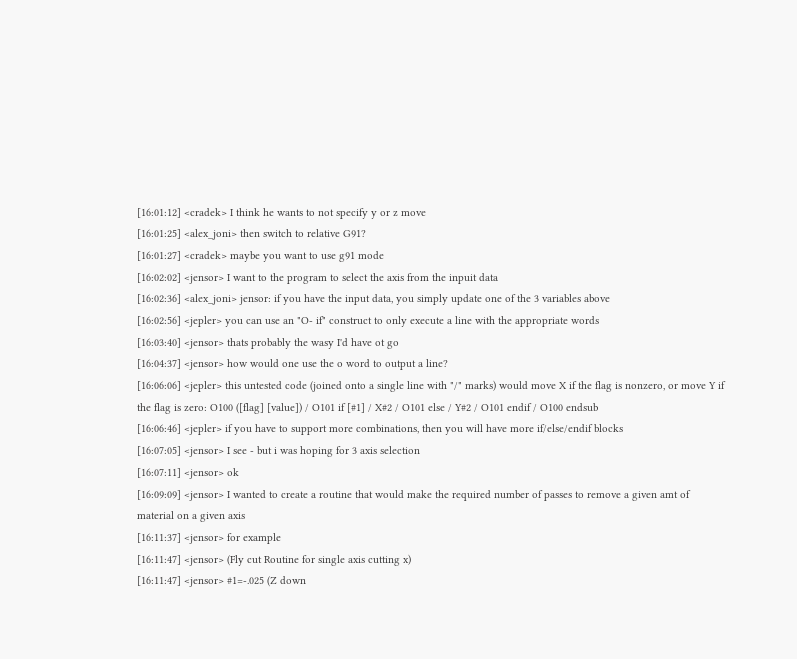[16:01:12] <cradek> I think he wants to not specify y or z move
[16:01:25] <alex_joni> then switch to relative G91?
[16:01:27] <cradek> maybe you want to use g91 mode
[16:02:02] <jensor> I want to the program to select the axis from the inpuit data
[16:02:36] <alex_joni> jensor: if you have the input data, you simply update one of the 3 variables above
[16:02:56] <jepler> you can use an "O- if" construct to only execute a line with the appropriate words
[16:03:40] <jensor> thats probably the wasy I'd have ot go
[16:04:37] <jensor> how would one use the o word to output a line?
[16:06:06] <jepler> this untested code (joined onto a single line with "/" marks) would move X if the flag is nonzero, or move Y if the flag is zero: O100 ([flag] [value]) / O101 if [#1] / X#2 / O101 else / Y#2 / O101 endif / O100 endsub
[16:06:46] <jepler> if you have to support more combinations, then you will have more if/else/endif blocks
[16:07:05] <jensor> I see - but i was hoping for 3 axis selection
[16:07:11] <jensor> ok
[16:09:09] <jensor> I wanted to create a routine that would make the required number of passes to remove a given amt of material on a given axis
[16:11:37] <jensor> for example
[16:11:47] <jensor> (Fly cut Routine for single axis cutting x)
[16:11:47] <jensor> #1=-.025 (Z down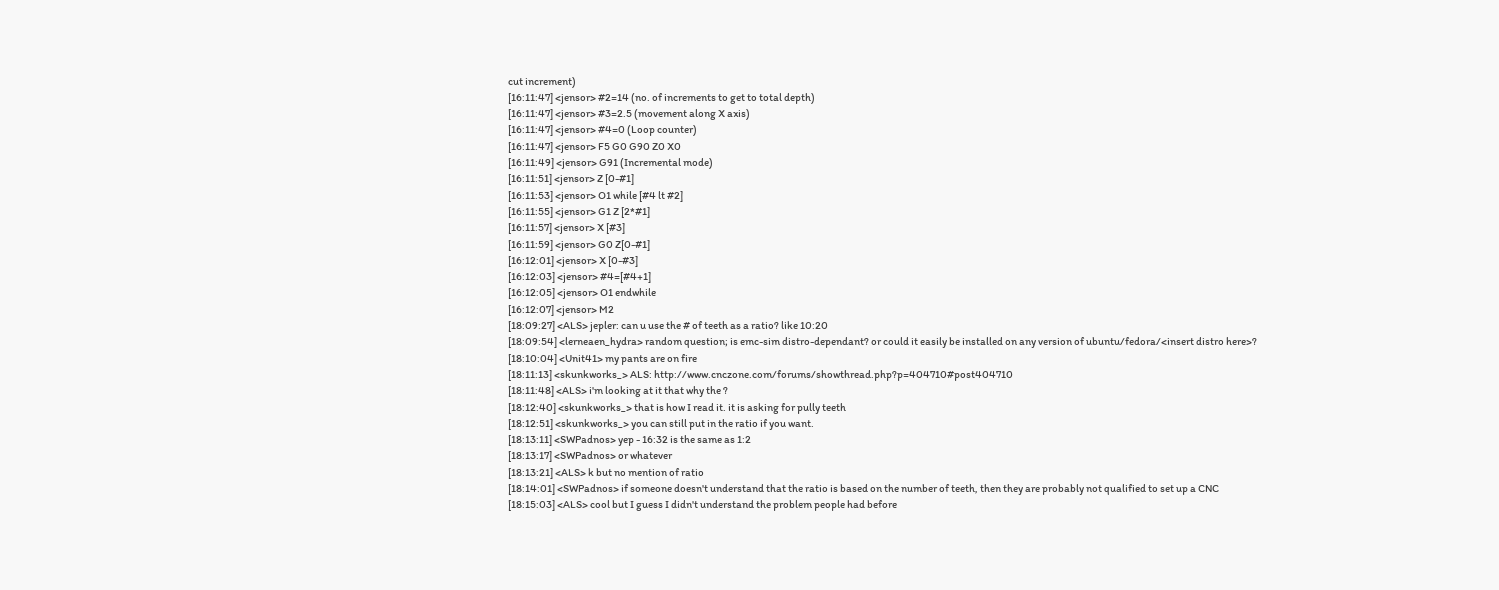cut increment)
[16:11:47] <jensor> #2=14 (no. of increments to get to total depth)
[16:11:47] <jensor> #3=2.5 (movement along X axis)
[16:11:47] <jensor> #4=0 (Loop counter)
[16:11:47] <jensor> F5 G0 G90 Z0 X0
[16:11:49] <jensor> G91 (Incremental mode)
[16:11:51] <jensor> Z [0-#1]
[16:11:53] <jensor> O1 while [#4 lt #2]
[16:11:55] <jensor> G1 Z [2*#1]
[16:11:57] <jensor> X [#3]
[16:11:59] <jensor> G0 Z[0-#1]
[16:12:01] <jensor> X [0-#3]
[16:12:03] <jensor> #4=[#4+1]
[16:12:05] <jensor> O1 endwhile
[16:12:07] <jensor> M2
[18:09:27] <ALS> jepler: can u use the # of teeth as a ratio? like 10:20
[18:09:54] <lerneaen_hydra> random question; is emc-sim distro-dependant? or could it easily be installed on any version of ubuntu/fedora/<insert distro here>?
[18:10:04] <Unit41> my pants are on fire
[18:11:13] <skunkworks_> ALS: http://www.cnczone.com/forums/showthread.php?p=404710#post404710
[18:11:48] <ALS> i'm looking at it that why the ?
[18:12:40] <skunkworks_> that is how I read it. it is asking for pully teeth
[18:12:51] <skunkworks_> you can still put in the ratio if you want.
[18:13:11] <SWPadnos> yep - 16:32 is the same as 1:2
[18:13:17] <SWPadnos> or whatever
[18:13:21] <ALS> k but no mention of ratio
[18:14:01] <SWPadnos> if someone doesn't understand that the ratio is based on the number of teeth, then they are probably not qualified to set up a CNC
[18:15:03] <ALS> cool but I guess I didn't understand the problem people had before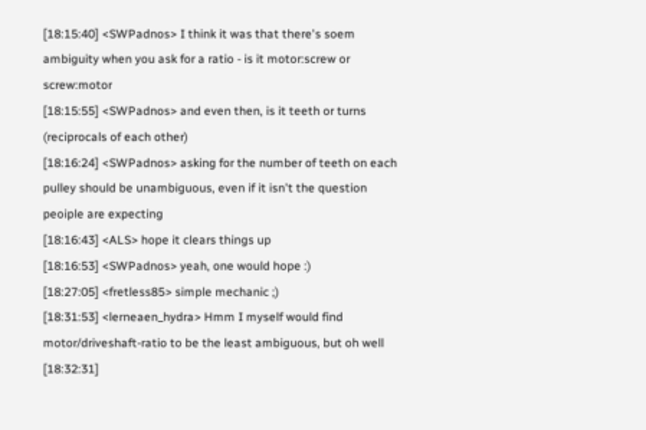[18:15:40] <SWPadnos> I think it was that there's soem ambiguity when you ask for a ratio - is it motor:screw or screw:motor
[18:15:55] <SWPadnos> and even then, is it teeth or turns (reciprocals of each other)
[18:16:24] <SWPadnos> asking for the number of teeth on each pulley should be unambiguous, even if it isn't the question peoiple are expecting
[18:16:43] <ALS> hope it clears things up
[18:16:53] <SWPadnos> yeah, one would hope :)
[18:27:05] <fretless85> simple mechanic ;)
[18:31:53] <lerneaen_hydra> Hmm I myself would find motor/driveshaft-ratio to be the least ambiguous, but oh well
[18:32:31]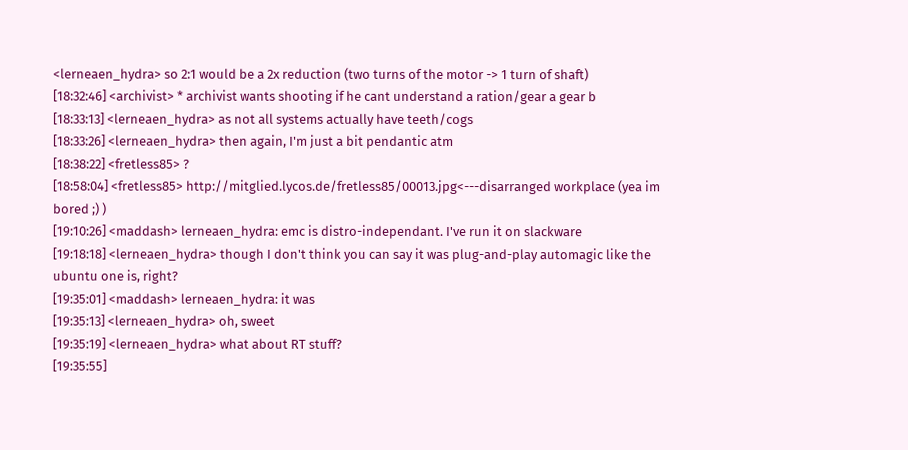<lerneaen_hydra> so 2:1 would be a 2x reduction (two turns of the motor -> 1 turn of shaft)
[18:32:46] <archivist> * archivist wants shooting if he cant understand a ration/gear a gear b
[18:33:13] <lerneaen_hydra> as not all systems actually have teeth/cogs
[18:33:26] <lerneaen_hydra> then again, I'm just a bit pendantic atm
[18:38:22] <fretless85> ?
[18:58:04] <fretless85> http://mitglied.lycos.de/fretless85/00013.jpg<---disarranged workplace (yea im bored ;) )
[19:10:26] <maddash> lerneaen_hydra: emc is distro-independant. I've run it on slackware
[19:18:18] <lerneaen_hydra> though I don't think you can say it was plug-and-play automagic like the ubuntu one is, right?
[19:35:01] <maddash> lerneaen_hydra: it was
[19:35:13] <lerneaen_hydra> oh, sweet
[19:35:19] <lerneaen_hydra> what about RT stuff?
[19:35:55]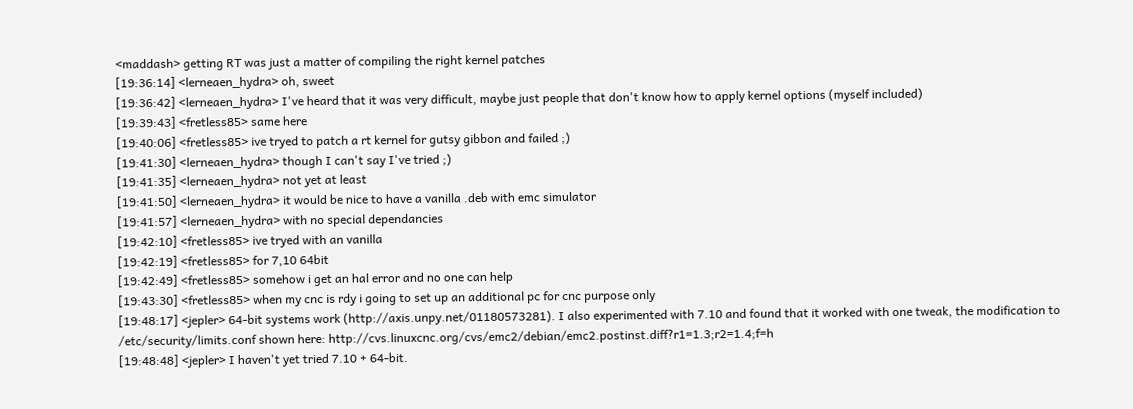<maddash> getting RT was just a matter of compiling the right kernel patches
[19:36:14] <lerneaen_hydra> oh, sweet
[19:36:42] <lerneaen_hydra> I've heard that it was very difficult, maybe just people that don't know how to apply kernel options (myself included)
[19:39:43] <fretless85> same here
[19:40:06] <fretless85> ive tryed to patch a rt kernel for gutsy gibbon and failed ;)
[19:41:30] <lerneaen_hydra> though I can't say I've tried ;)
[19:41:35] <lerneaen_hydra> not yet at least
[19:41:50] <lerneaen_hydra> it would be nice to have a vanilla .deb with emc simulator
[19:41:57] <lerneaen_hydra> with no special dependancies
[19:42:10] <fretless85> ive tryed with an vanilla
[19:42:19] <fretless85> for 7,10 64bit
[19:42:49] <fretless85> somehow i get an hal error and no one can help
[19:43:30] <fretless85> when my cnc is rdy i going to set up an additional pc for cnc purpose only
[19:48:17] <jepler> 64-bit systems work (http://axis.unpy.net/01180573281). I also experimented with 7.10 and found that it worked with one tweak, the modification to /etc/security/limits.conf shown here: http://cvs.linuxcnc.org/cvs/emc2/debian/emc2.postinst.diff?r1=1.3;r2=1.4;f=h
[19:48:48] <jepler> I haven't yet tried 7.10 + 64-bit.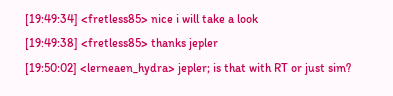[19:49:34] <fretless85> nice i will take a look
[19:49:38] <fretless85> thanks jepler
[19:50:02] <lerneaen_hydra> jepler; is that with RT or just sim?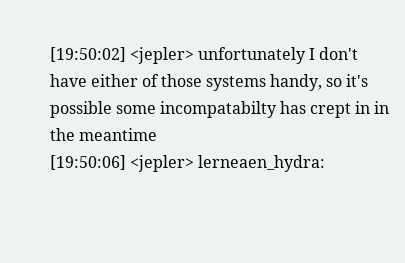[19:50:02] <jepler> unfortunately I don't have either of those systems handy, so it's possible some incompatabilty has crept in in the meantime
[19:50:06] <jepler> lerneaen_hydra: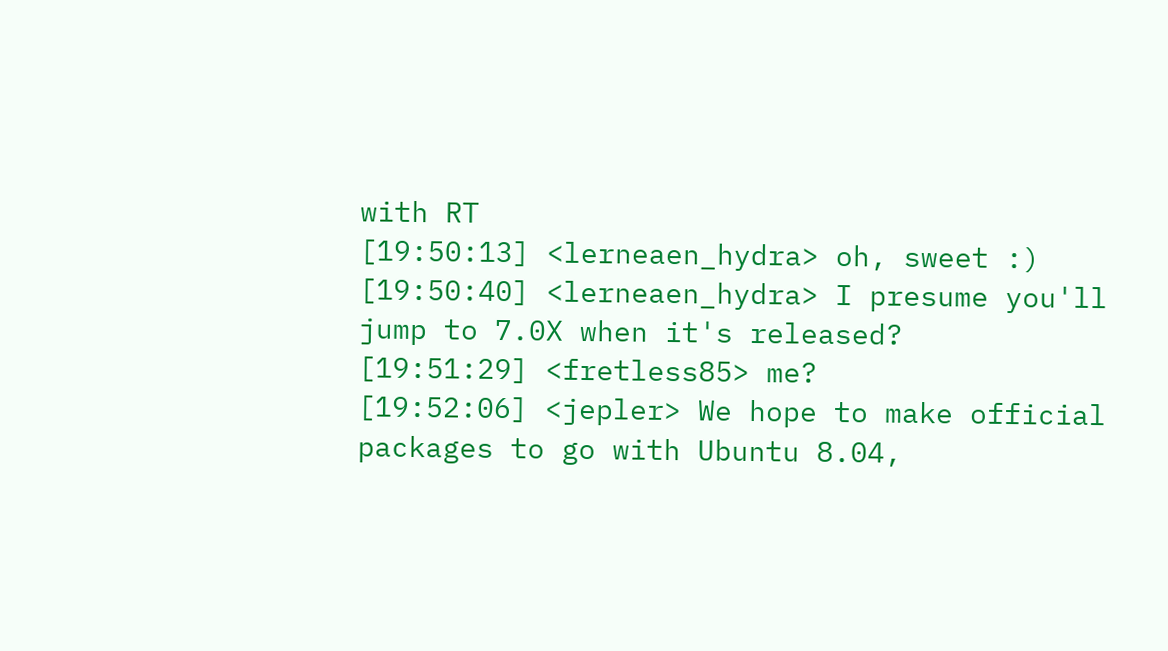with RT
[19:50:13] <lerneaen_hydra> oh, sweet :)
[19:50:40] <lerneaen_hydra> I presume you'll jump to 7.0X when it's released?
[19:51:29] <fretless85> me?
[19:52:06] <jepler> We hope to make official packages to go with Ubuntu 8.04,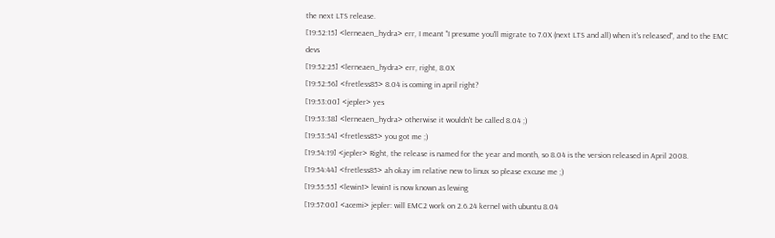the next LTS release.
[19:52:15] <lerneaen_hydra> err, I meant "I presume you'll migrate to 7.0X (next LTS and all) when it's released", and to the EMC devs
[19:52:25] <lerneaen_hydra> err, right, 8.0X
[19:52:56] <fretless85> 8.04 is coming in april right?
[19:53:00] <jepler> yes
[19:53:38] <lerneaen_hydra> otherwise it wouldn't be called 8.04 ;)
[19:53:54] <fretless85> you got me ;)
[19:54:19] <jepler> Right, the release is named for the year and month, so 8.04 is the version released in April 2008.
[19:54:44] <fretless85> ah okay im relative new to linux so please excuse me ;)
[19:55:55] <lewin1> lewin1 is now known as lewing
[19:57:00] <acemi> jepler: will EMC2 work on 2.6.24 kernel with ubuntu 8.04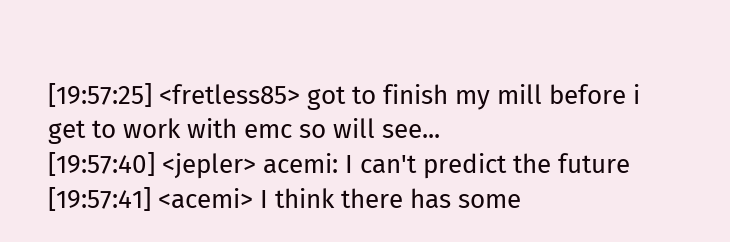[19:57:25] <fretless85> got to finish my mill before i get to work with emc so will see...
[19:57:40] <jepler> acemi: I can't predict the future
[19:57:41] <acemi> I think there has some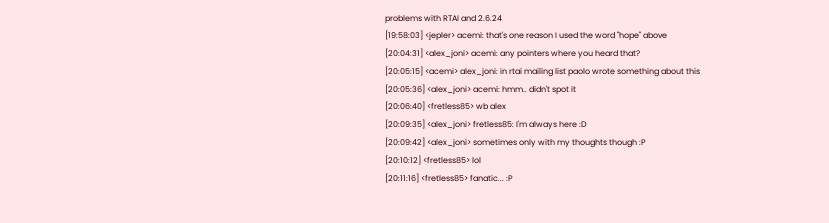problems with RTAI and 2.6.24
[19:58:03] <jepler> acemi: that's one reason I used the word "hope" above
[20:04:31] <alex_joni> acemi: any pointers where you heard that?
[20:05:15] <acemi> alex_joni: in rtai mailing list paolo wrote something about this
[20:05:36] <alex_joni> acemi: hmm.. didn't spot it
[20:06:40] <fretless85> wb alex
[20:09:35] <alex_joni> fretless85: I'm always here :D
[20:09:42] <alex_joni> sometimes only with my thoughts though :P
[20:10:12] <fretless85> lol
[20:11:16] <fretless85> fanatic... :P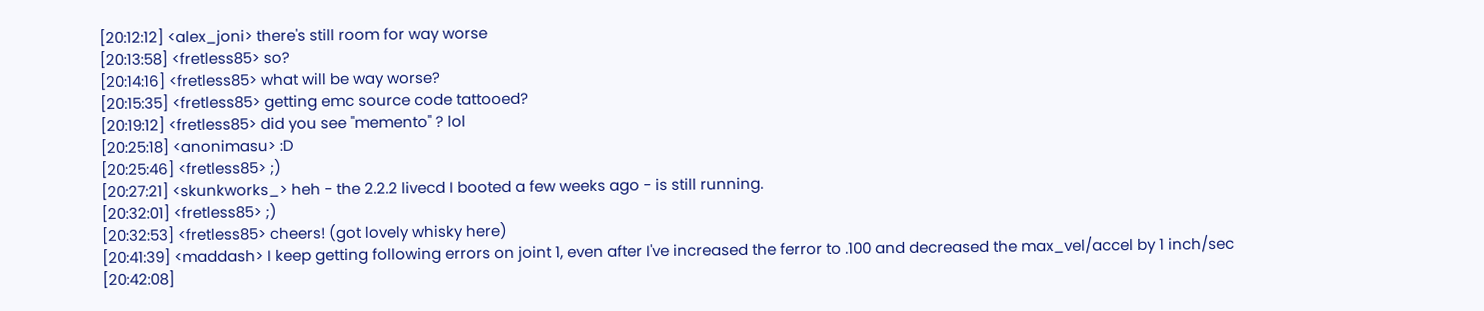[20:12:12] <alex_joni> there's still room for way worse
[20:13:58] <fretless85> so?
[20:14:16] <fretless85> what will be way worse?
[20:15:35] <fretless85> getting emc source code tattooed?
[20:19:12] <fretless85> did you see "memento" ? lol
[20:25:18] <anonimasu> :D
[20:25:46] <fretless85> ;)
[20:27:21] <skunkworks_> heh - the 2.2.2 livecd I booted a few weeks ago - is still running.
[20:32:01] <fretless85> ;)
[20:32:53] <fretless85> cheers! (got lovely whisky here)
[20:41:39] <maddash> I keep getting following errors on joint 1, even after I've increased the ferror to .100 and decreased the max_vel/accel by 1 inch/sec
[20:42:08]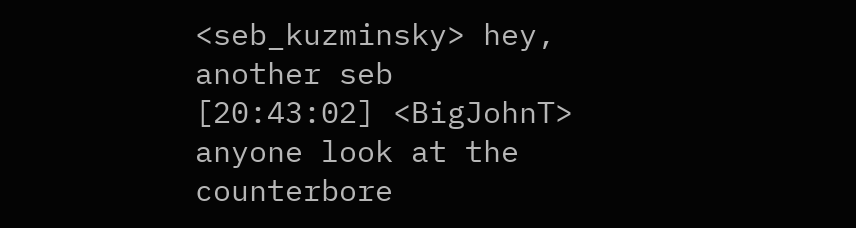<seb_kuzminsky> hey, another seb
[20:43:02] <BigJohnT> anyone look at the counterbore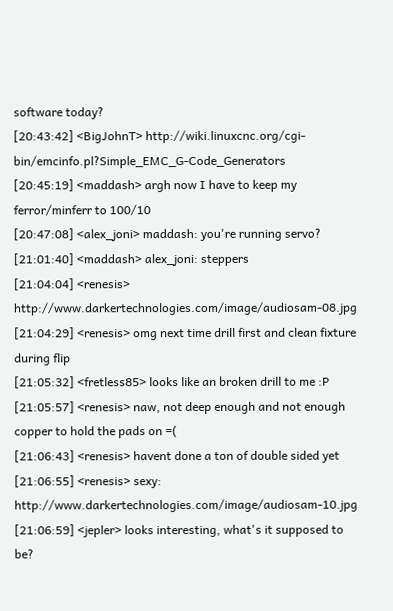software today?
[20:43:42] <BigJohnT> http://wiki.linuxcnc.org/cgi-bin/emcinfo.pl?Simple_EMC_G-Code_Generators
[20:45:19] <maddash> argh now I have to keep my ferror/minferr to 100/10
[20:47:08] <alex_joni> maddash: you're running servo?
[21:01:40] <maddash> alex_joni: steppers
[21:04:04] <renesis> http://www.darkertechnologies.com/image/audiosam-08.jpg
[21:04:29] <renesis> omg next time drill first and clean fixture during flip
[21:05:32] <fretless85> looks like an broken drill to me :P
[21:05:57] <renesis> naw, not deep enough and not enough copper to hold the pads on =(
[21:06:43] <renesis> havent done a ton of double sided yet
[21:06:55] <renesis> sexy: http://www.darkertechnologies.com/image/audiosam-10.jpg
[21:06:59] <jepler> looks interesting, what's it supposed to be?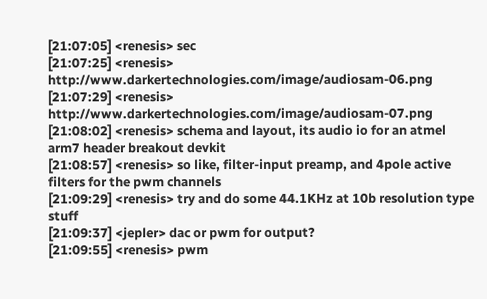[21:07:05] <renesis> sec
[21:07:25] <renesis> http://www.darkertechnologies.com/image/audiosam-06.png
[21:07:29] <renesis> http://www.darkertechnologies.com/image/audiosam-07.png
[21:08:02] <renesis> schema and layout, its audio io for an atmel arm7 header breakout devkit
[21:08:57] <renesis> so like, filter-input preamp, and 4pole active filters for the pwm channels
[21:09:29] <renesis> try and do some 44.1KHz at 10b resolution type stuff
[21:09:37] <jepler> dac or pwm for output?
[21:09:55] <renesis> pwm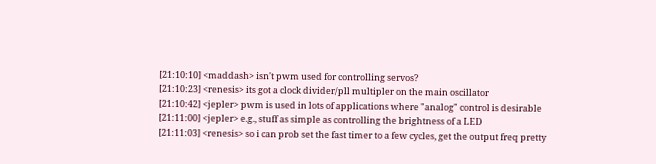[21:10:10] <maddash> isn't pwm used for controlling servos?
[21:10:23] <renesis> its got a clock divider/pll multipler on the main oscillator
[21:10:42] <jepler> pwm is used in lots of applications where "analog" control is desirable
[21:11:00] <jepler> e.g., stuff as simple as controlling the brightness of a LED
[21:11:03] <renesis> so i can prob set the fast timer to a few cycles, get the output freq pretty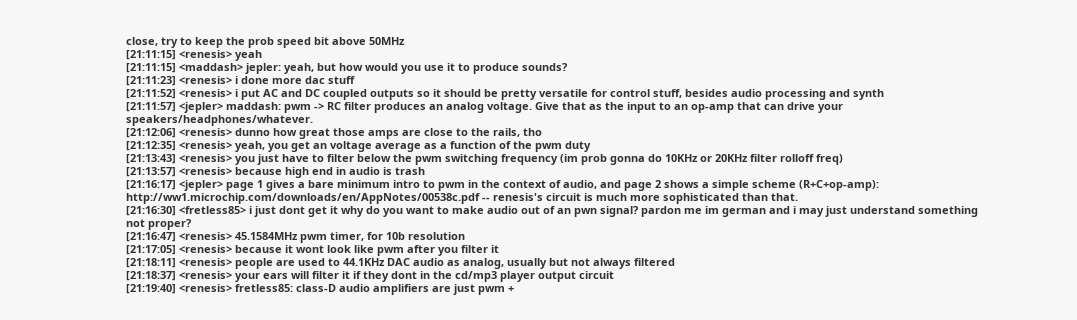close, try to keep the prob speed bit above 50MHz
[21:11:15] <renesis> yeah
[21:11:15] <maddash> jepler: yeah, but how would you use it to produce sounds?
[21:11:23] <renesis> i done more dac stuff
[21:11:52] <renesis> i put AC and DC coupled outputs so it should be pretty versatile for control stuff, besides audio processing and synth
[21:11:57] <jepler> maddash: pwm -> RC filter produces an analog voltage. Give that as the input to an op-amp that can drive your speakers/headphones/whatever.
[21:12:06] <renesis> dunno how great those amps are close to the rails, tho
[21:12:35] <renesis> yeah, you get an voltage average as a function of the pwm duty
[21:13:43] <renesis> you just have to filter below the pwm switching frequency (im prob gonna do 10KHz or 20KHz filter rolloff freq)
[21:13:57] <renesis> because high end in audio is trash
[21:16:17] <jepler> page 1 gives a bare minimum intro to pwm in the context of audio, and page 2 shows a simple scheme (R+C+op-amp): http://ww1.microchip.com/downloads/en/AppNotes/00538c.pdf -- renesis's circuit is much more sophisticated than that.
[21:16:30] <fretless85> i just dont get it why do you want to make audio out of an pwn signal? pardon me im german and i may just understand something not proper?
[21:16:47] <renesis> 45.1584MHz pwm timer, for 10b resolution
[21:17:05] <renesis> because it wont look like pwm after you filter it
[21:18:11] <renesis> people are used to 44.1KHz DAC audio as analog, usually but not always filtered
[21:18:37] <renesis> your ears will filter it if they dont in the cd/mp3 player output circuit
[21:19:40] <renesis> fretless85: class-D audio amplifiers are just pwm +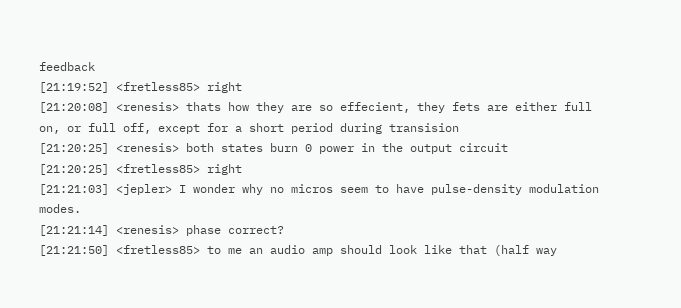feedback
[21:19:52] <fretless85> right
[21:20:08] <renesis> thats how they are so effecient, they fets are either full on, or full off, except for a short period during transision
[21:20:25] <renesis> both states burn 0 power in the output circuit
[21:20:25] <fretless85> right
[21:21:03] <jepler> I wonder why no micros seem to have pulse-density modulation modes.
[21:21:14] <renesis> phase correct?
[21:21:50] <fretless85> to me an audio amp should look like that (half way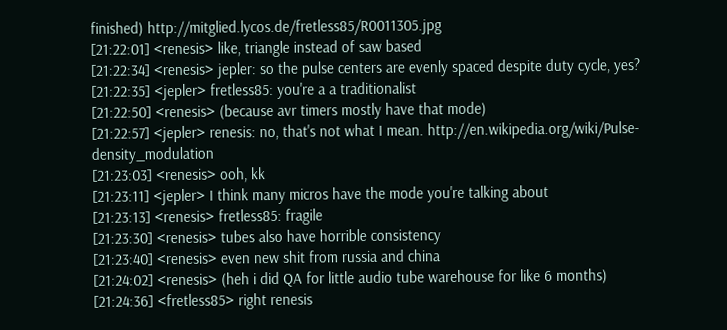finished) http://mitglied.lycos.de/fretless85/R0011305.jpg
[21:22:01] <renesis> like, triangle instead of saw based
[21:22:34] <renesis> jepler: so the pulse centers are evenly spaced despite duty cycle, yes?
[21:22:35] <jepler> fretless85: you're a a traditionalist
[21:22:50] <renesis> (because avr timers mostly have that mode)
[21:22:57] <jepler> renesis: no, that's not what I mean. http://en.wikipedia.org/wiki/Pulse-density_modulation
[21:23:03] <renesis> ooh, kk
[21:23:11] <jepler> I think many micros have the mode you're talking about
[21:23:13] <renesis> fretless85: fragile
[21:23:30] <renesis> tubes also have horrible consistency
[21:23:40] <renesis> even new shit from russia and china
[21:24:02] <renesis> (heh i did QA for little audio tube warehouse for like 6 months)
[21:24:36] <fretless85> right renesis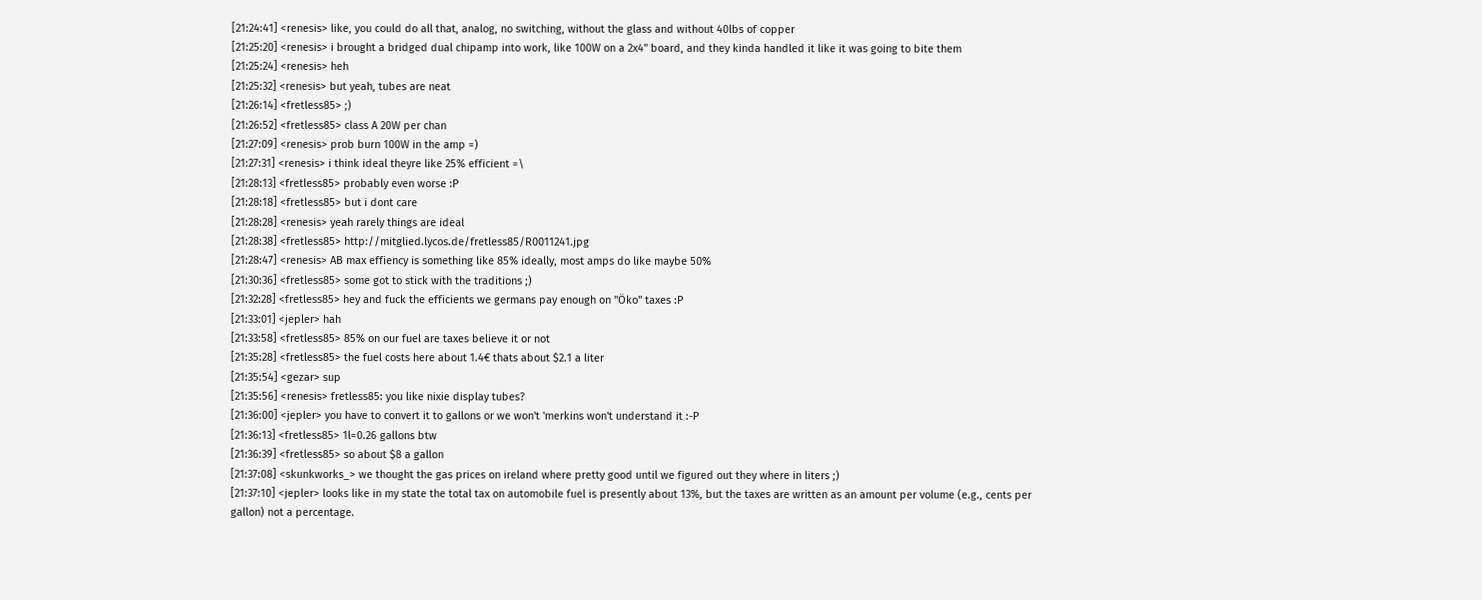[21:24:41] <renesis> like, you could do all that, analog, no switching, without the glass and without 40lbs of copper
[21:25:20] <renesis> i brought a bridged dual chipamp into work, like 100W on a 2x4" board, and they kinda handled it like it was going to bite them
[21:25:24] <renesis> heh
[21:25:32] <renesis> but yeah, tubes are neat
[21:26:14] <fretless85> ;)
[21:26:52] <fretless85> class A 20W per chan
[21:27:09] <renesis> prob burn 100W in the amp =)
[21:27:31] <renesis> i think ideal theyre like 25% efficient =\
[21:28:13] <fretless85> probably even worse :P
[21:28:18] <fretless85> but i dont care
[21:28:28] <renesis> yeah rarely things are ideal
[21:28:38] <fretless85> http://mitglied.lycos.de/fretless85/R0011241.jpg
[21:28:47] <renesis> AB max effiency is something like 85% ideally, most amps do like maybe 50%
[21:30:36] <fretless85> some got to stick with the traditions ;)
[21:32:28] <fretless85> hey and fuck the efficients we germans pay enough on "Öko" taxes :P
[21:33:01] <jepler> hah
[21:33:58] <fretless85> 85% on our fuel are taxes believe it or not
[21:35:28] <fretless85> the fuel costs here about 1.4€ thats about $2.1 a liter
[21:35:54] <gezar> sup
[21:35:56] <renesis> fretless85: you like nixie display tubes?
[21:36:00] <jepler> you have to convert it to gallons or we won't 'merkins won't understand it :-P
[21:36:13] <fretless85> 1l=0.26 gallons btw
[21:36:39] <fretless85> so about $8 a gallon
[21:37:08] <skunkworks_> we thought the gas prices on ireland where pretty good until we figured out they where in liters ;)
[21:37:10] <jepler> looks like in my state the total tax on automobile fuel is presently about 13%, but the taxes are written as an amount per volume (e.g., cents per gallon) not a percentage.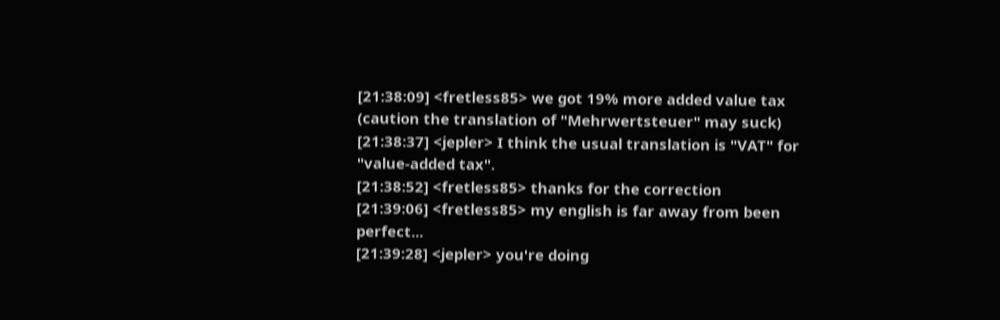[21:38:09] <fretless85> we got 19% more added value tax (caution the translation of "Mehrwertsteuer" may suck)
[21:38:37] <jepler> I think the usual translation is "VAT" for "value-added tax".
[21:38:52] <fretless85> thanks for the correction
[21:39:06] <fretless85> my english is far away from been perfect...
[21:39:28] <jepler> you're doing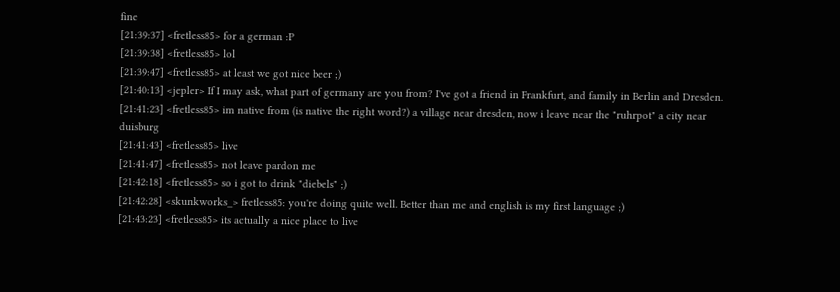fine
[21:39:37] <fretless85> for a german :P
[21:39:38] <fretless85> lol
[21:39:47] <fretless85> at least we got nice beer ;)
[21:40:13] <jepler> If I may ask, what part of germany are you from? I've got a friend in Frankfurt, and family in Berlin and Dresden.
[21:41:23] <fretless85> im native from (is native the right word?) a village near dresden, now i leave near the "ruhrpot" a city near duisburg
[21:41:43] <fretless85> live
[21:41:47] <fretless85> not leave pardon me
[21:42:18] <fretless85> so i got to drink "diebels" ;)
[21:42:28] <skunkworks_> fretless85: you're doing quite well. Better than me and english is my first language ;)
[21:43:23] <fretless85> its actually a nice place to live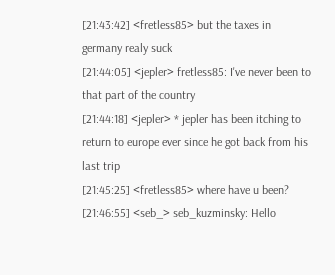[21:43:42] <fretless85> but the taxes in germany realy suck
[21:44:05] <jepler> fretless85: I've never been to that part of the country
[21:44:18] <jepler> * jepler has been itching to return to europe ever since he got back from his last trip
[21:45:25] <fretless85> where have u been?
[21:46:55] <seb_> seb_kuzminsky: Hello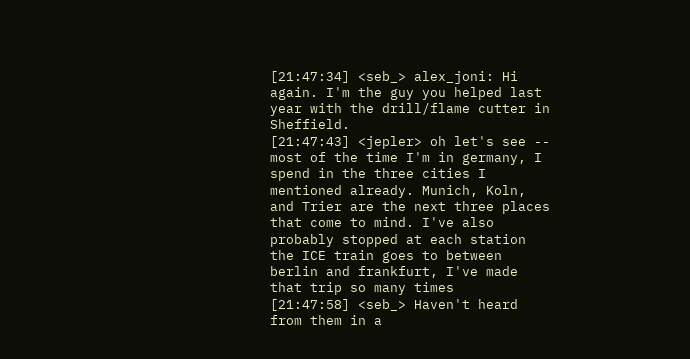[21:47:34] <seb_> alex_joni: Hi again. I'm the guy you helped last year with the drill/flame cutter in Sheffield.
[21:47:43] <jepler> oh let's see -- most of the time I'm in germany, I spend in the three cities I mentioned already. Munich, Koln, and Trier are the next three places that come to mind. I've also probably stopped at each station the ICE train goes to between berlin and frankfurt, I've made that trip so many times
[21:47:58] <seb_> Haven't heard from them in a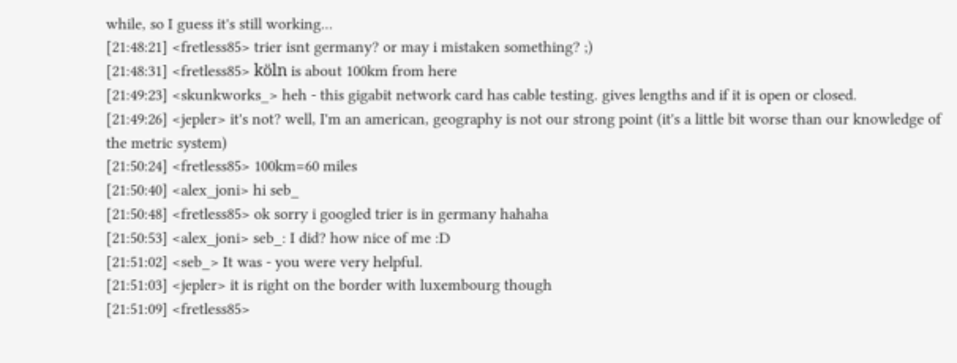while, so I guess it's still working...
[21:48:21] <fretless85> trier isnt germany? or may i mistaken something? ;)
[21:48:31] <fretless85> köln is about 100km from here
[21:49:23] <skunkworks_> heh - this gigabit network card has cable testing. gives lengths and if it is open or closed.
[21:49:26] <jepler> it's not? well, I'm an american, geography is not our strong point (it's a little bit worse than our knowledge of the metric system)
[21:50:24] <fretless85> 100km=60 miles
[21:50:40] <alex_joni> hi seb_
[21:50:48] <fretless85> ok sorry i googled trier is in germany hahaha
[21:50:53] <alex_joni> seb_: I did? how nice of me :D
[21:51:02] <seb_> It was - you were very helpful.
[21:51:03] <jepler> it is right on the border with luxembourg though
[21:51:09] <fretless85>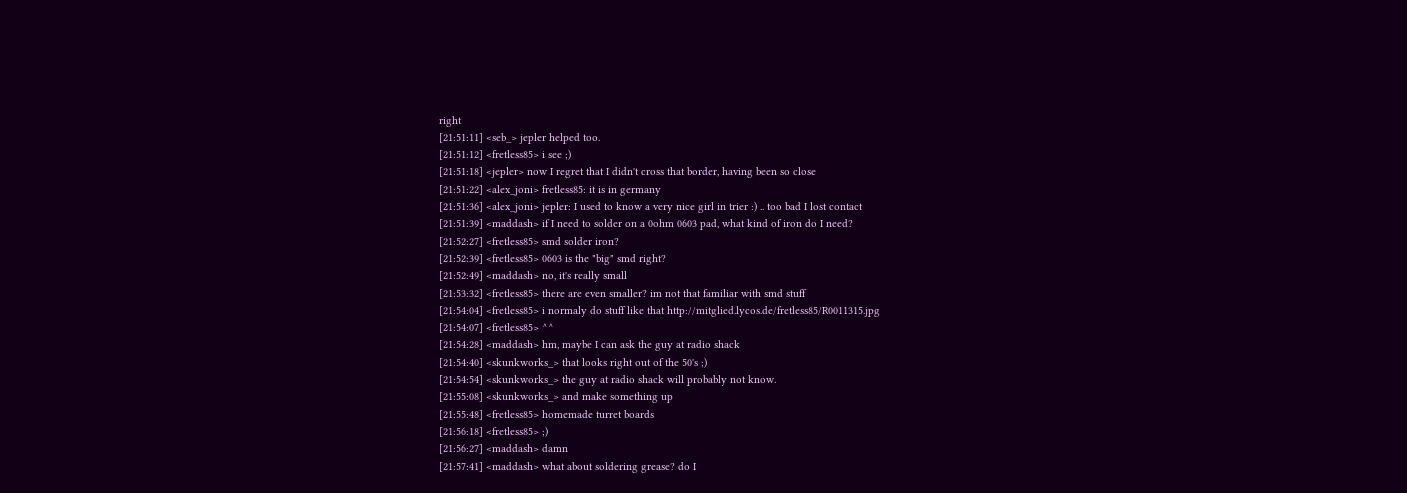right
[21:51:11] <seb_> jepler helped too.
[21:51:12] <fretless85> i see ;)
[21:51:18] <jepler> now I regret that I didn't cross that border, having been so close
[21:51:22] <alex_joni> fretless85: it is in germany
[21:51:36] <alex_joni> jepler: I used to know a very nice girl in trier :) .. too bad I lost contact
[21:51:39] <maddash> if I need to solder on a 0ohm 0603 pad, what kind of iron do I need?
[21:52:27] <fretless85> smd solder iron?
[21:52:39] <fretless85> 0603 is the "big" smd right?
[21:52:49] <maddash> no, it's really small
[21:53:32] <fretless85> there are even smaller? im not that familiar with smd stuff
[21:54:04] <fretless85> i normaly do stuff like that http://mitglied.lycos.de/fretless85/R0011315.jpg
[21:54:07] <fretless85> ^^
[21:54:28] <maddash> hm, maybe I can ask the guy at radio shack
[21:54:40] <skunkworks_> that looks right out of the 50's ;)
[21:54:54] <skunkworks_> the guy at radio shack will probably not know.
[21:55:08] <skunkworks_> and make something up
[21:55:48] <fretless85> homemade turret boards
[21:56:18] <fretless85> ;)
[21:56:27] <maddash> damn
[21:57:41] <maddash> what about soldering grease? do I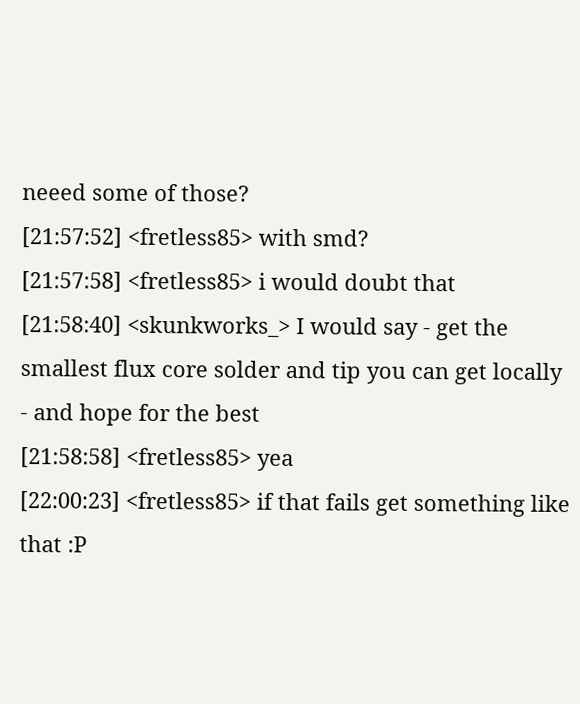neeed some of those?
[21:57:52] <fretless85> with smd?
[21:57:58] <fretless85> i would doubt that
[21:58:40] <skunkworks_> I would say - get the smallest flux core solder and tip you can get locally - and hope for the best
[21:58:58] <fretless85> yea
[22:00:23] <fretless85> if that fails get something like that :P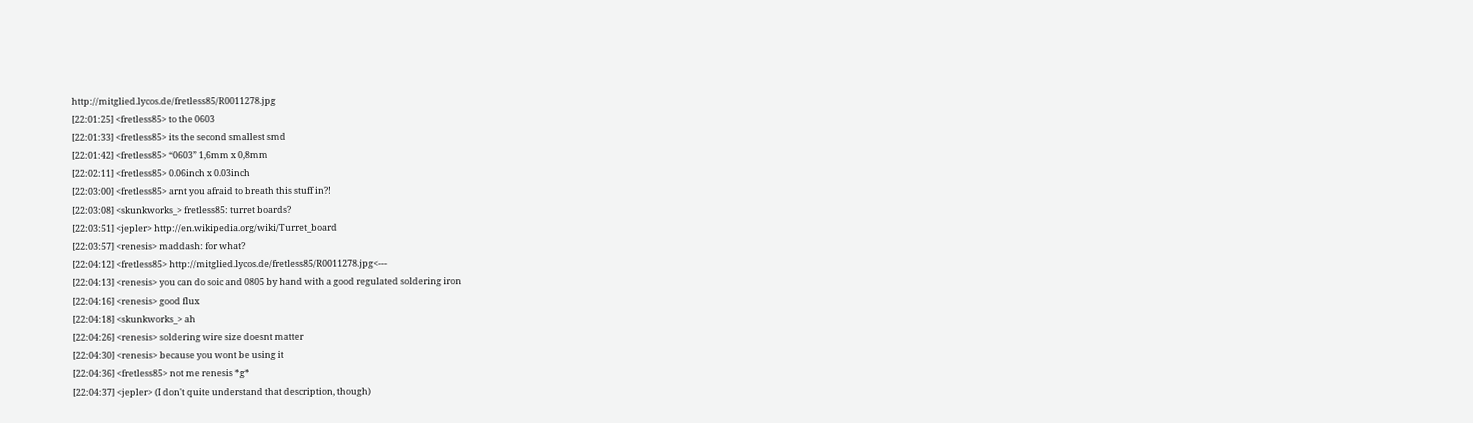http://mitglied.lycos.de/fretless85/R0011278.jpg
[22:01:25] <fretless85> to the 0603
[22:01:33] <fretless85> its the second smallest smd
[22:01:42] <fretless85> “0603” 1,6mm x 0,8mm
[22:02:11] <fretless85> 0.06inch x 0.03inch
[22:03:00] <fretless85> arnt you afraid to breath this stuff in?!
[22:03:08] <skunkworks_> fretless85: turret boards?
[22:03:51] <jepler> http://en.wikipedia.org/wiki/Turret_board
[22:03:57] <renesis> maddash: for what?
[22:04:12] <fretless85> http://mitglied.lycos.de/fretless85/R0011278.jpg<---
[22:04:13] <renesis> you can do soic and 0805 by hand with a good regulated soldering iron
[22:04:16] <renesis> good flux
[22:04:18] <skunkworks_> ah
[22:04:26] <renesis> soldering wire size doesnt matter
[22:04:30] <renesis> because you wont be using it
[22:04:36] <fretless85> not me renesis *g*
[22:04:37] <jepler> (I don't quite understand that description, though)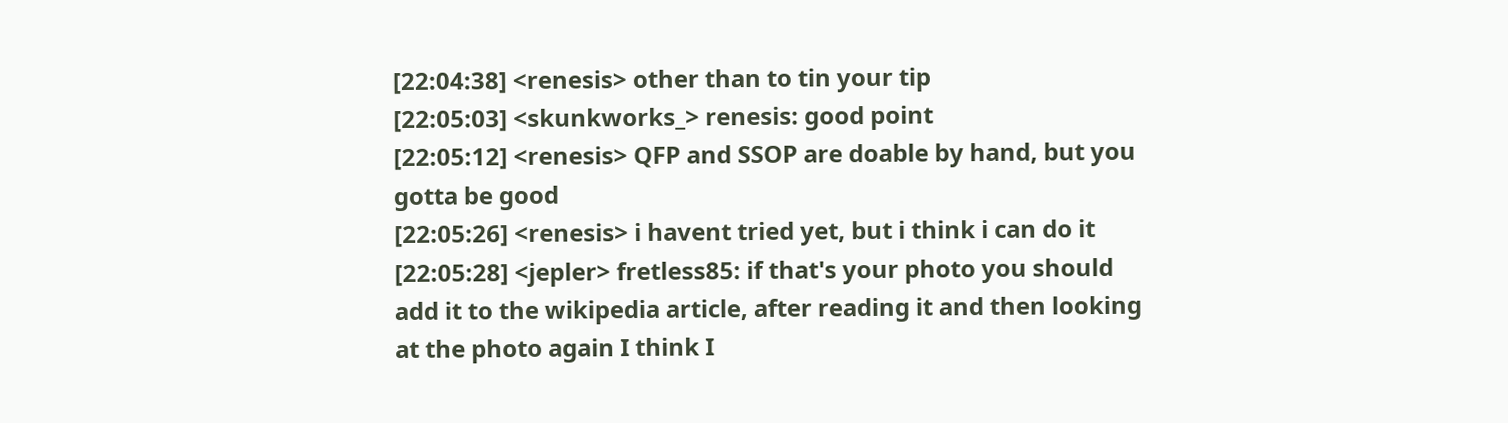[22:04:38] <renesis> other than to tin your tip
[22:05:03] <skunkworks_> renesis: good point
[22:05:12] <renesis> QFP and SSOP are doable by hand, but you gotta be good
[22:05:26] <renesis> i havent tried yet, but i think i can do it
[22:05:28] <jepler> fretless85: if that's your photo you should add it to the wikipedia article, after reading it and then looking at the photo again I think I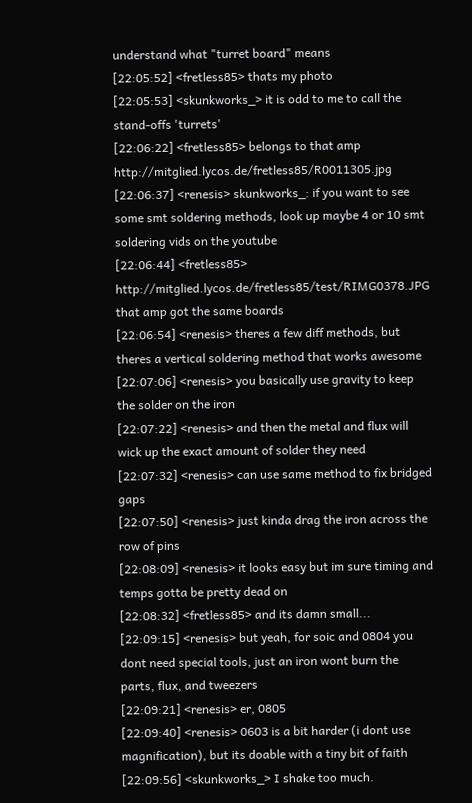understand what "turret board" means
[22:05:52] <fretless85> thats my photo
[22:05:53] <skunkworks_> it is odd to me to call the stand-offs 'turrets'
[22:06:22] <fretless85> belongs to that amp http://mitglied.lycos.de/fretless85/R0011305.jpg
[22:06:37] <renesis> skunkworks_: if you want to see some smt soldering methods, look up maybe 4 or 10 smt soldering vids on the youtube
[22:06:44] <fretless85> http://mitglied.lycos.de/fretless85/test/RIMG0378.JPG that amp got the same boards
[22:06:54] <renesis> theres a few diff methods, but theres a vertical soldering method that works awesome
[22:07:06] <renesis> you basically use gravity to keep the solder on the iron
[22:07:22] <renesis> and then the metal and flux will wick up the exact amount of solder they need
[22:07:32] <renesis> can use same method to fix bridged gaps
[22:07:50] <renesis> just kinda drag the iron across the row of pins
[22:08:09] <renesis> it looks easy but im sure timing and temps gotta be pretty dead on
[22:08:32] <fretless85> and its damn small...
[22:09:15] <renesis> but yeah, for soic and 0804 you dont need special tools, just an iron wont burn the parts, flux, and tweezers
[22:09:21] <renesis> er, 0805
[22:09:40] <renesis> 0603 is a bit harder (i dont use magnification), but its doable with a tiny bit of faith
[22:09:56] <skunkworks_> I shake too much.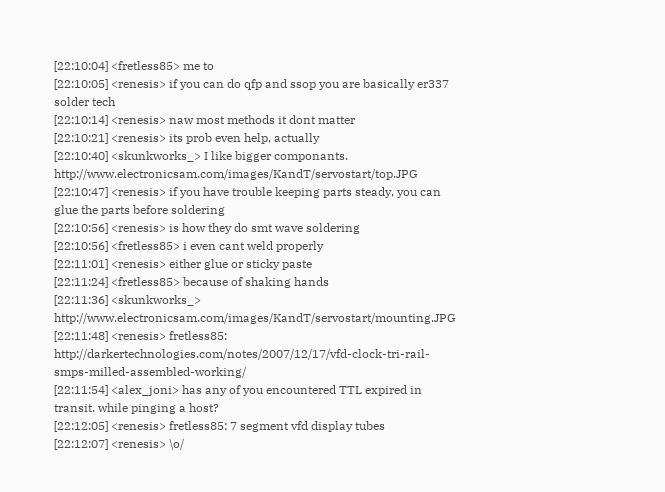[22:10:04] <fretless85> me to
[22:10:05] <renesis> if you can do qfp and ssop you are basically er337 solder tech
[22:10:14] <renesis> naw most methods it dont matter
[22:10:21] <renesis> its prob even help, actually
[22:10:40] <skunkworks_> I like bigger componants. http://www.electronicsam.com/images/KandT/servostart/top.JPG
[22:10:47] <renesis> if you have trouble keeping parts steady, you can glue the parts before soldering
[22:10:56] <renesis> is how they do smt wave soldering
[22:10:56] <fretless85> i even cant weld properly
[22:11:01] <renesis> either glue or sticky paste
[22:11:24] <fretless85> because of shaking hands
[22:11:36] <skunkworks_> http://www.electronicsam.com/images/KandT/servostart/mounting.JPG
[22:11:48] <renesis> fretless85: http://darkertechnologies.com/notes/2007/12/17/vfd-clock-tri-rail-smps-milled-assembled-working/
[22:11:54] <alex_joni> has any of you encountered TTL expired in transit. while pinging a host?
[22:12:05] <renesis> fretless85: 7 segment vfd display tubes
[22:12:07] <renesis> \o/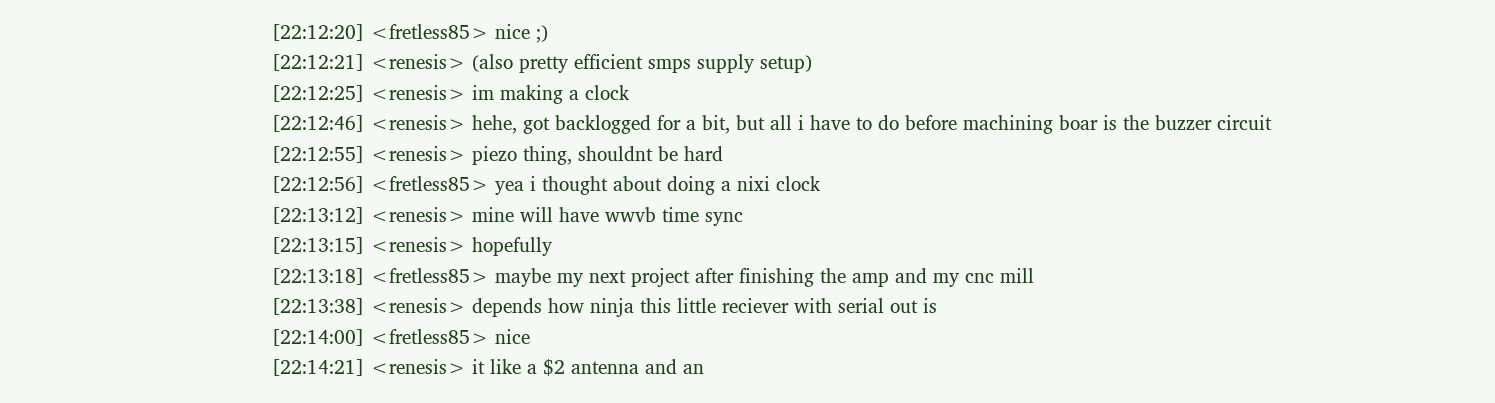[22:12:20] <fretless85> nice ;)
[22:12:21] <renesis> (also pretty efficient smps supply setup)
[22:12:25] <renesis> im making a clock
[22:12:46] <renesis> hehe, got backlogged for a bit, but all i have to do before machining boar is the buzzer circuit
[22:12:55] <renesis> piezo thing, shouldnt be hard
[22:12:56] <fretless85> yea i thought about doing a nixi clock
[22:13:12] <renesis> mine will have wwvb time sync
[22:13:15] <renesis> hopefully
[22:13:18] <fretless85> maybe my next project after finishing the amp and my cnc mill
[22:13:38] <renesis> depends how ninja this little reciever with serial out is
[22:14:00] <fretless85> nice
[22:14:21] <renesis> it like a $2 antenna and an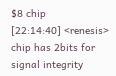$8 chip
[22:14:40] <renesis> chip has 2bits for signal integrity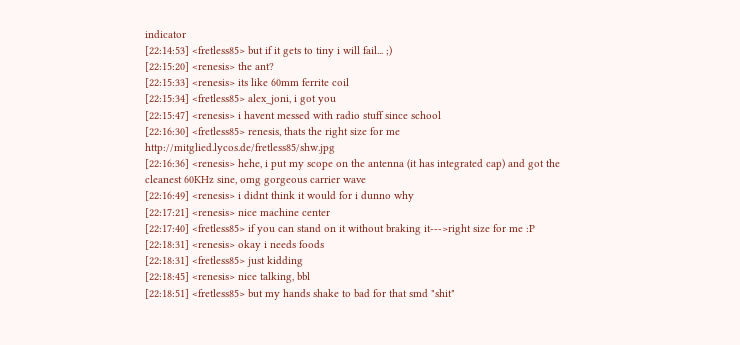indicator
[22:14:53] <fretless85> but if it gets to tiny i will fail... ;)
[22:15:20] <renesis> the ant?
[22:15:33] <renesis> its like 60mm ferrite coil
[22:15:34] <fretless85> alex_joni, i got you
[22:15:47] <renesis> i havent messed with radio stuff since school
[22:16:30] <fretless85> renesis, thats the right size for me http://mitglied.lycos.de/fretless85/shw.jpg
[22:16:36] <renesis> hehe, i put my scope on the antenna (it has integrated cap) and got the cleanest 60KHz sine, omg gorgeous carrier wave
[22:16:49] <renesis> i didnt think it would for i dunno why
[22:17:21] <renesis> nice machine center
[22:17:40] <fretless85> if you can stand on it without braking it--->right size for me :P
[22:18:31] <renesis> okay i needs foods
[22:18:31] <fretless85> just kidding
[22:18:45] <renesis> nice talking, bbl
[22:18:51] <fretless85> but my hands shake to bad for that smd "shit"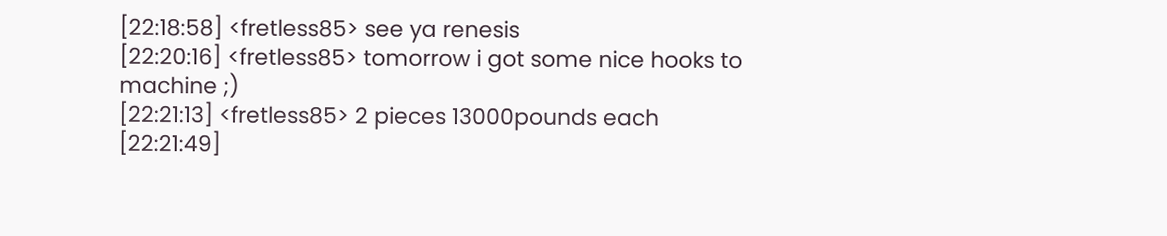[22:18:58] <fretless85> see ya renesis
[22:20:16] <fretless85> tomorrow i got some nice hooks to machine ;)
[22:21:13] <fretless85> 2 pieces 13000pounds each
[22:21:49]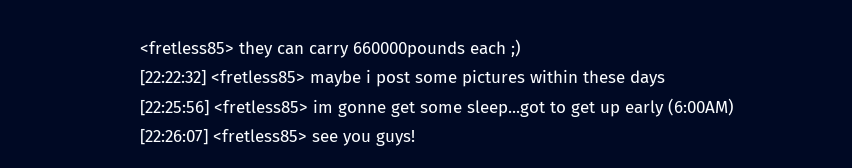<fretless85> they can carry 660000pounds each ;)
[22:22:32] <fretless85> maybe i post some pictures within these days
[22:25:56] <fretless85> im gonne get some sleep...got to get up early (6:00AM)
[22:26:07] <fretless85> see you guys!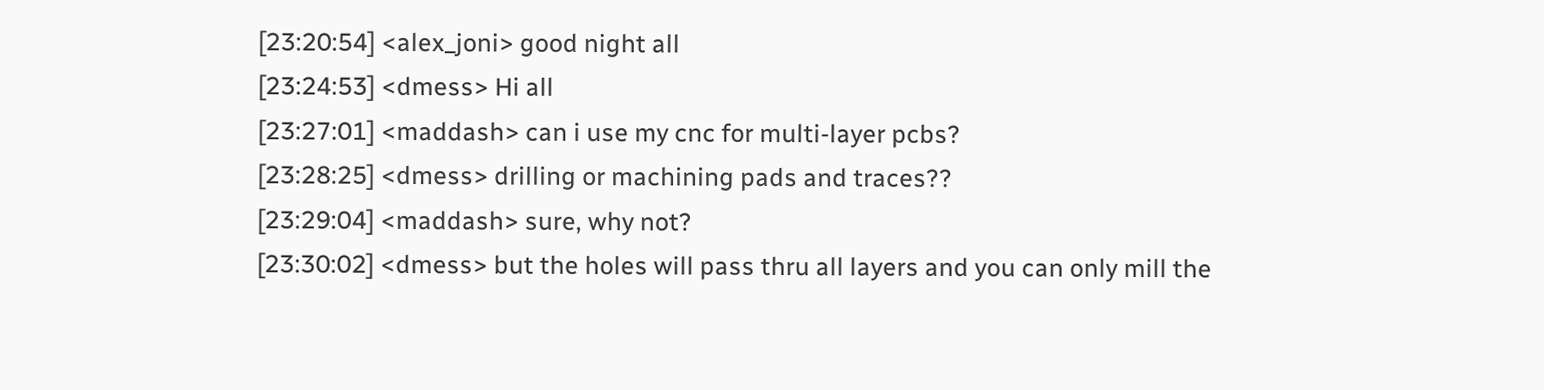[23:20:54] <alex_joni> good night all
[23:24:53] <dmess> Hi all
[23:27:01] <maddash> can i use my cnc for multi-layer pcbs?
[23:28:25] <dmess> drilling or machining pads and traces??
[23:29:04] <maddash> sure, why not?
[23:30:02] <dmess> but the holes will pass thru all layers and you can only mill the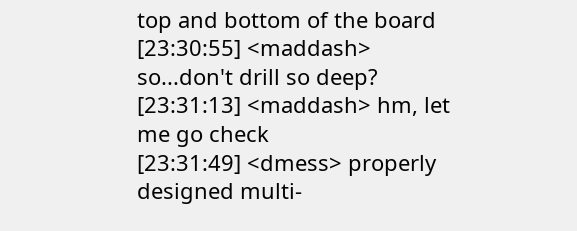top and bottom of the board
[23:30:55] <maddash> so...don't drill so deep?
[23:31:13] <maddash> hm, let me go check
[23:31:49] <dmess> properly designed multi-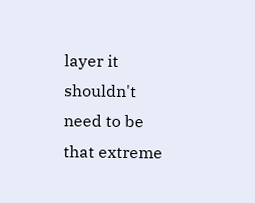layer it shouldn't need to be that extreme